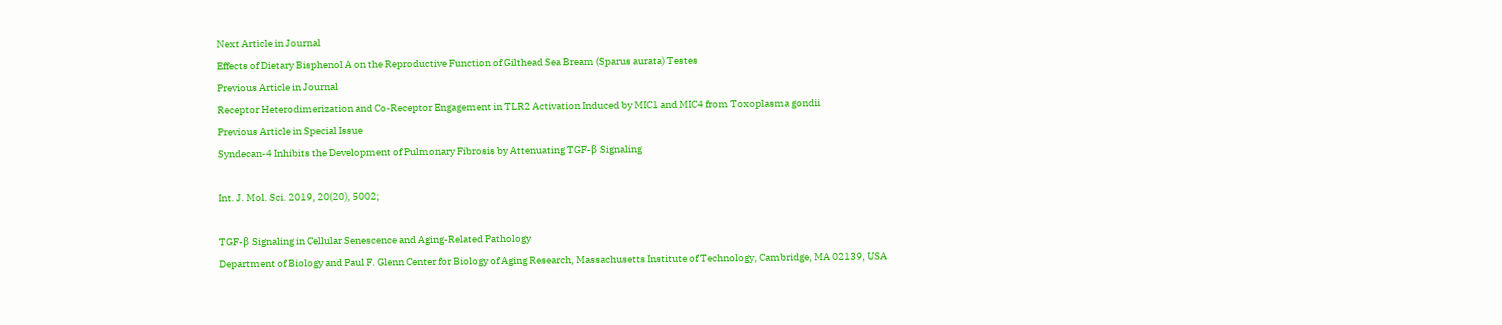Next Article in Journal
Effects of Dietary Bisphenol A on the Reproductive Function of Gilthead Sea Bream (Sparus aurata) Testes
Previous Article in Journal
Receptor Heterodimerization and Co-Receptor Engagement in TLR2 Activation Induced by MIC1 and MIC4 from Toxoplasma gondii
Previous Article in Special Issue
Syndecan-4 Inhibits the Development of Pulmonary Fibrosis by Attenuating TGF-β Signaling

Int. J. Mol. Sci. 2019, 20(20), 5002;

TGF-β Signaling in Cellular Senescence and Aging-Related Pathology
Department of Biology and Paul F. Glenn Center for Biology of Aging Research, Massachusetts Institute of Technology, Cambridge, MA 02139, USA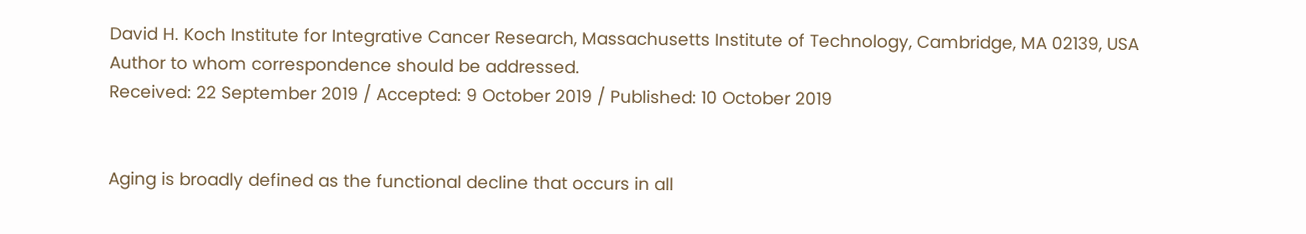David H. Koch Institute for Integrative Cancer Research, Massachusetts Institute of Technology, Cambridge, MA 02139, USA
Author to whom correspondence should be addressed.
Received: 22 September 2019 / Accepted: 9 October 2019 / Published: 10 October 2019


Aging is broadly defined as the functional decline that occurs in all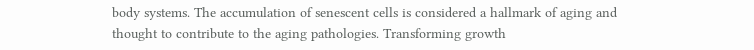body systems. The accumulation of senescent cells is considered a hallmark of aging and thought to contribute to the aging pathologies. Transforming growth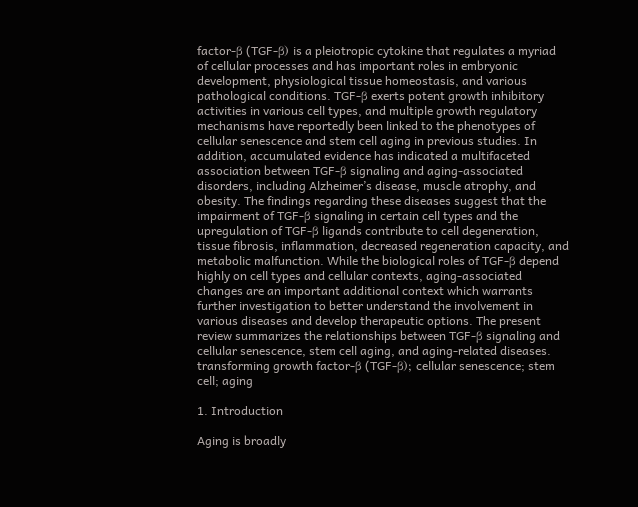factor-β (TGF-β) is a pleiotropic cytokine that regulates a myriad of cellular processes and has important roles in embryonic development, physiological tissue homeostasis, and various pathological conditions. TGF-β exerts potent growth inhibitory activities in various cell types, and multiple growth regulatory mechanisms have reportedly been linked to the phenotypes of cellular senescence and stem cell aging in previous studies. In addition, accumulated evidence has indicated a multifaceted association between TGF-β signaling and aging-associated disorders, including Alzheimer’s disease, muscle atrophy, and obesity. The findings regarding these diseases suggest that the impairment of TGF-β signaling in certain cell types and the upregulation of TGF-β ligands contribute to cell degeneration, tissue fibrosis, inflammation, decreased regeneration capacity, and metabolic malfunction. While the biological roles of TGF-β depend highly on cell types and cellular contexts, aging-associated changes are an important additional context which warrants further investigation to better understand the involvement in various diseases and develop therapeutic options. The present review summarizes the relationships between TGF-β signaling and cellular senescence, stem cell aging, and aging-related diseases.
transforming growth factor-β (TGF-β); cellular senescence; stem cell; aging

1. Introduction

Aging is broadly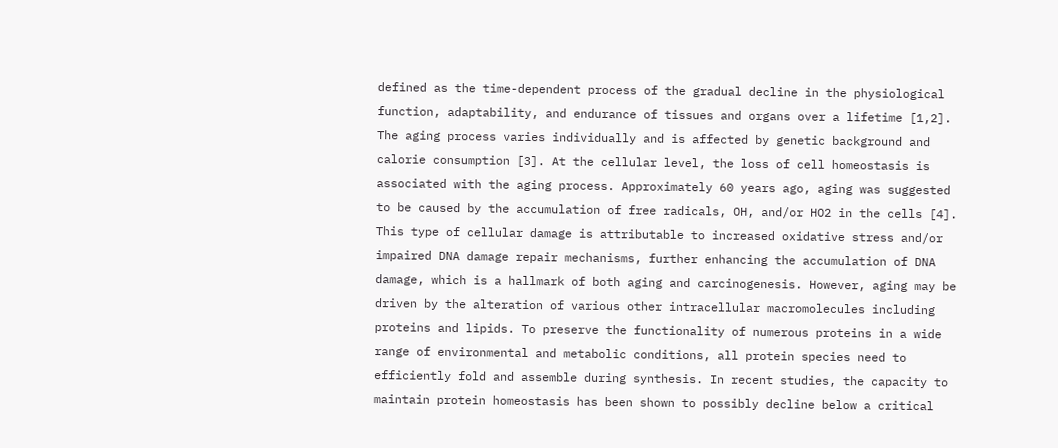defined as the time-dependent process of the gradual decline in the physiological function, adaptability, and endurance of tissues and organs over a lifetime [1,2]. The aging process varies individually and is affected by genetic background and calorie consumption [3]. At the cellular level, the loss of cell homeostasis is associated with the aging process. Approximately 60 years ago, aging was suggested to be caused by the accumulation of free radicals, OH, and/or HO2 in the cells [4]. This type of cellular damage is attributable to increased oxidative stress and/or impaired DNA damage repair mechanisms, further enhancing the accumulation of DNA damage, which is a hallmark of both aging and carcinogenesis. However, aging may be driven by the alteration of various other intracellular macromolecules including proteins and lipids. To preserve the functionality of numerous proteins in a wide range of environmental and metabolic conditions, all protein species need to efficiently fold and assemble during synthesis. In recent studies, the capacity to maintain protein homeostasis has been shown to possibly decline below a critical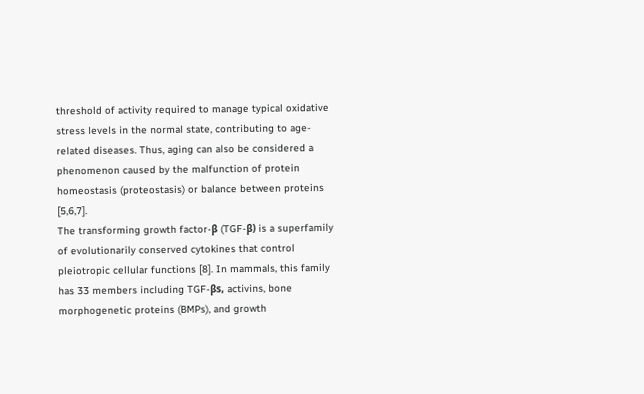threshold of activity required to manage typical oxidative stress levels in the normal state, contributing to age-related diseases. Thus, aging can also be considered a phenomenon caused by the malfunction of protein homeostasis (proteostasis) or balance between proteins [5,6,7].
The transforming growth factor-β (TGF-β) is a superfamily of evolutionarily conserved cytokines that control pleiotropic cellular functions [8]. In mammals, this family has 33 members including TGF-βs, activins, bone morphogenetic proteins (BMPs), and growth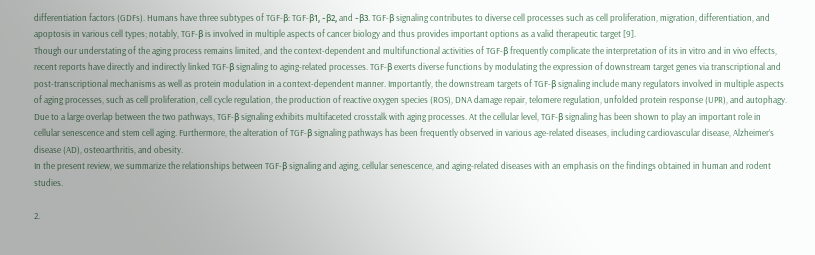differentiation factors (GDFs). Humans have three subtypes of TGF-β: TGF-β1, -β2, and -β3. TGF-β signaling contributes to diverse cell processes such as cell proliferation, migration, differentiation, and apoptosis in various cell types; notably, TGF-β is involved in multiple aspects of cancer biology and thus provides important options as a valid therapeutic target [9].
Though our understating of the aging process remains limited, and the context-dependent and multifunctional activities of TGF-β frequently complicate the interpretation of its in vitro and in vivo effects, recent reports have directly and indirectly linked TGF-β signaling to aging-related processes. TGF-β exerts diverse functions by modulating the expression of downstream target genes via transcriptional and post-transcriptional mechanisms as well as protein modulation in a context-dependent manner. Importantly, the downstream targets of TGF-β signaling include many regulators involved in multiple aspects of aging processes, such as cell proliferation, cell cycle regulation, the production of reactive oxygen species (ROS), DNA damage repair, telomere regulation, unfolded protein response (UPR), and autophagy. Due to a large overlap between the two pathways, TGF-β signaling exhibits multifaceted crosstalk with aging processes. At the cellular level, TGF-β signaling has been shown to play an important role in cellular senescence and stem cell aging. Furthermore, the alteration of TGF-β signaling pathways has been frequently observed in various age-related diseases, including cardiovascular disease, Alzheimer’s disease (AD), osteoarthritis, and obesity.
In the present review, we summarize the relationships between TGF-β signaling and aging, cellular senescence, and aging-related diseases with an emphasis on the findings obtained in human and rodent studies.

2.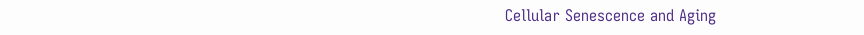Cellular Senescence and Aging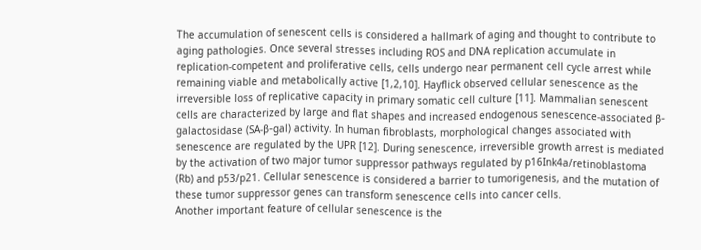The accumulation of senescent cells is considered a hallmark of aging and thought to contribute to aging pathologies. Once several stresses including ROS and DNA replication accumulate in replication-competent and proliferative cells, cells undergo near permanent cell cycle arrest while remaining viable and metabolically active [1,2,10]. Hayflick observed cellular senescence as the irreversible loss of replicative capacity in primary somatic cell culture [11]. Mammalian senescent cells are characterized by large and flat shapes and increased endogenous senescence-associated β-galactosidase (SA-β-gal) activity. In human fibroblasts, morphological changes associated with senescence are regulated by the UPR [12]. During senescence, irreversible growth arrest is mediated by the activation of two major tumor suppressor pathways regulated by p16Ink4a/retinoblastoma (Rb) and p53/p21. Cellular senescence is considered a barrier to tumorigenesis, and the mutation of these tumor suppressor genes can transform senescence cells into cancer cells.
Another important feature of cellular senescence is the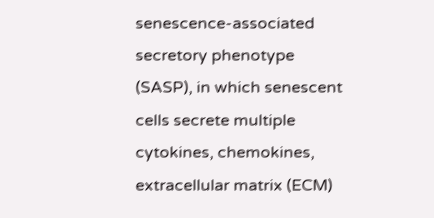senescence-associated secretory phenotype (SASP), in which senescent cells secrete multiple cytokines, chemokines, extracellular matrix (ECM)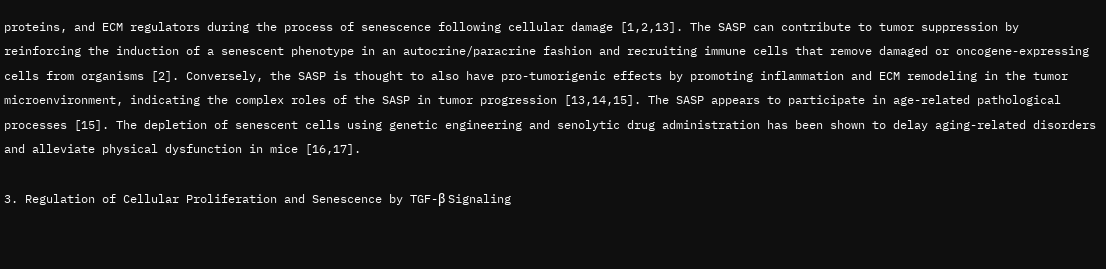proteins, and ECM regulators during the process of senescence following cellular damage [1,2,13]. The SASP can contribute to tumor suppression by reinforcing the induction of a senescent phenotype in an autocrine/paracrine fashion and recruiting immune cells that remove damaged or oncogene-expressing cells from organisms [2]. Conversely, the SASP is thought to also have pro-tumorigenic effects by promoting inflammation and ECM remodeling in the tumor microenvironment, indicating the complex roles of the SASP in tumor progression [13,14,15]. The SASP appears to participate in age-related pathological processes [15]. The depletion of senescent cells using genetic engineering and senolytic drug administration has been shown to delay aging-related disorders and alleviate physical dysfunction in mice [16,17].

3. Regulation of Cellular Proliferation and Senescence by TGF-β Signaling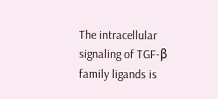The intracellular signaling of TGF-β family ligands is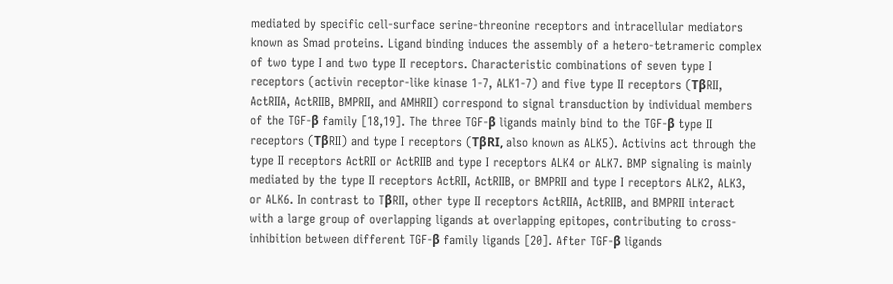mediated by specific cell-surface serine-threonine receptors and intracellular mediators known as Smad proteins. Ligand binding induces the assembly of a hetero-tetrameric complex of two type I and two type II receptors. Characteristic combinations of seven type I receptors (activin receptor-like kinase 1-7, ALK1-7) and five type II receptors (TβRII, ActRIIA, ActRIIB, BMPRII, and AMHRII) correspond to signal transduction by individual members of the TGF-β family [18,19]. The three TGF-β ligands mainly bind to the TGF-β type II receptors (TβRII) and type I receptors (TβRI, also known as ALK5). Activins act through the type II receptors ActRII or ActRIIB and type I receptors ALK4 or ALK7. BMP signaling is mainly mediated by the type II receptors ActRII, ActRIIB, or BMPRII and type I receptors ALK2, ALK3, or ALK6. In contrast to TβRII, other type II receptors ActRIIA, ActRIIB, and BMPRII interact with a large group of overlapping ligands at overlapping epitopes, contributing to cross-inhibition between different TGF-β family ligands [20]. After TGF-β ligands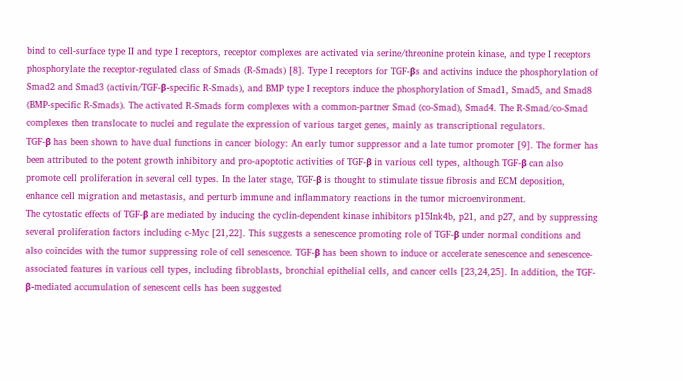bind to cell-surface type II and type I receptors, receptor complexes are activated via serine/threonine protein kinase, and type I receptors phosphorylate the receptor-regulated class of Smads (R-Smads) [8]. Type I receptors for TGF-βs and activins induce the phosphorylation of Smad2 and Smad3 (activin/TGF-β-specific R-Smads), and BMP type I receptors induce the phosphorylation of Smad1, Smad5, and Smad8 (BMP-specific R-Smads). The activated R-Smads form complexes with a common-partner Smad (co-Smad), Smad4. The R-Smad/co-Smad complexes then translocate to nuclei and regulate the expression of various target genes, mainly as transcriptional regulators.
TGF-β has been shown to have dual functions in cancer biology: An early tumor suppressor and a late tumor promoter [9]. The former has been attributed to the potent growth inhibitory and pro-apoptotic activities of TGF-β in various cell types, although TGF-β can also promote cell proliferation in several cell types. In the later stage, TGF-β is thought to stimulate tissue fibrosis and ECM deposition, enhance cell migration and metastasis, and perturb immune and inflammatory reactions in the tumor microenvironment.
The cytostatic effects of TGF-β are mediated by inducing the cyclin-dependent kinase inhibitors p15Ink4b, p21, and p27, and by suppressing several proliferation factors including c-Myc [21,22]. This suggests a senescence promoting role of TGF-β under normal conditions and also coincides with the tumor suppressing role of cell senescence. TGF-β has been shown to induce or accelerate senescence and senescence-associated features in various cell types, including fibroblasts, bronchial epithelial cells, and cancer cells [23,24,25]. In addition, the TGF-β-mediated accumulation of senescent cells has been suggested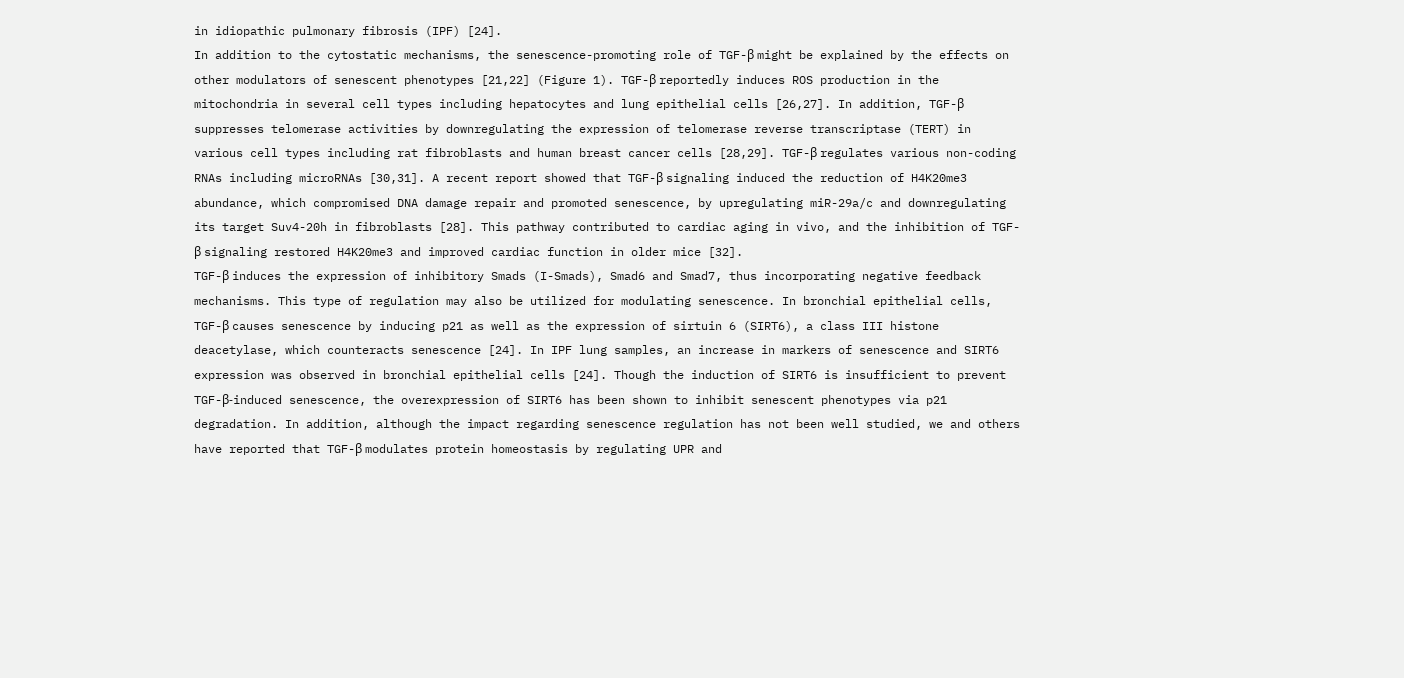in idiopathic pulmonary fibrosis (IPF) [24].
In addition to the cytostatic mechanisms, the senescence-promoting role of TGF-β might be explained by the effects on other modulators of senescent phenotypes [21,22] (Figure 1). TGF-β reportedly induces ROS production in the mitochondria in several cell types including hepatocytes and lung epithelial cells [26,27]. In addition, TGF-β suppresses telomerase activities by downregulating the expression of telomerase reverse transcriptase (TERT) in various cell types including rat fibroblasts and human breast cancer cells [28,29]. TGF-β regulates various non-coding RNAs including microRNAs [30,31]. A recent report showed that TGF-β signaling induced the reduction of H4K20me3 abundance, which compromised DNA damage repair and promoted senescence, by upregulating miR-29a/c and downregulating its target Suv4-20h in fibroblasts [28]. This pathway contributed to cardiac aging in vivo, and the inhibition of TGF-β signaling restored H4K20me3 and improved cardiac function in older mice [32].
TGF-β induces the expression of inhibitory Smads (I-Smads), Smad6 and Smad7, thus incorporating negative feedback mechanisms. This type of regulation may also be utilized for modulating senescence. In bronchial epithelial cells, TGF-β causes senescence by inducing p21 as well as the expression of sirtuin 6 (SIRT6), a class III histone deacetylase, which counteracts senescence [24]. In IPF lung samples, an increase in markers of senescence and SIRT6 expression was observed in bronchial epithelial cells [24]. Though the induction of SIRT6 is insufficient to prevent TGF-β-induced senescence, the overexpression of SIRT6 has been shown to inhibit senescent phenotypes via p21 degradation. In addition, although the impact regarding senescence regulation has not been well studied, we and others have reported that TGF-β modulates protein homeostasis by regulating UPR and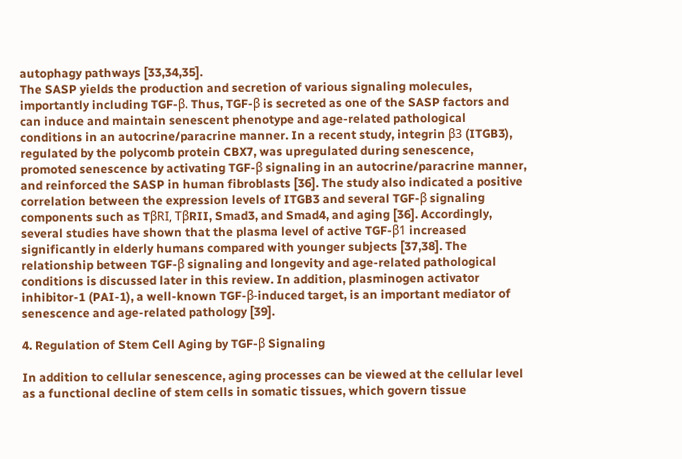autophagy pathways [33,34,35].
The SASP yields the production and secretion of various signaling molecules, importantly including TGF-β. Thus, TGF-β is secreted as one of the SASP factors and can induce and maintain senescent phenotype and age-related pathological conditions in an autocrine/paracrine manner. In a recent study, integrin β3 (ITGB3), regulated by the polycomb protein CBX7, was upregulated during senescence, promoted senescence by activating TGF-β signaling in an autocrine/paracrine manner, and reinforced the SASP in human fibroblasts [36]. The study also indicated a positive correlation between the expression levels of ITGB3 and several TGF-β signaling components such as TβRI, TβRII, Smad3, and Smad4, and aging [36]. Accordingly, several studies have shown that the plasma level of active TGF-β1 increased significantly in elderly humans compared with younger subjects [37,38]. The relationship between TGF-β signaling and longevity and age-related pathological conditions is discussed later in this review. In addition, plasminogen activator inhibitor-1 (PAI-1), a well-known TGF-β-induced target, is an important mediator of senescence and age-related pathology [39].

4. Regulation of Stem Cell Aging by TGF-β Signaling

In addition to cellular senescence, aging processes can be viewed at the cellular level as a functional decline of stem cells in somatic tissues, which govern tissue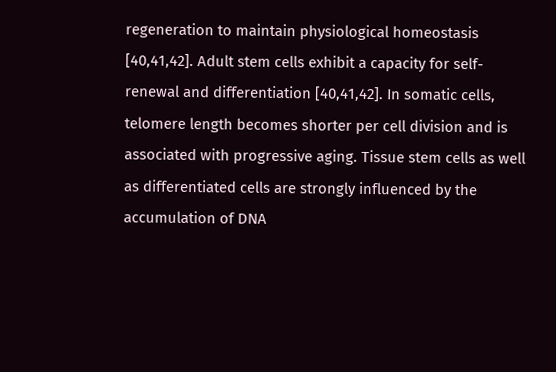regeneration to maintain physiological homeostasis [40,41,42]. Adult stem cells exhibit a capacity for self-renewal and differentiation [40,41,42]. In somatic cells, telomere length becomes shorter per cell division and is associated with progressive aging. Tissue stem cells as well as differentiated cells are strongly influenced by the accumulation of DNA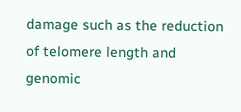damage such as the reduction of telomere length and genomic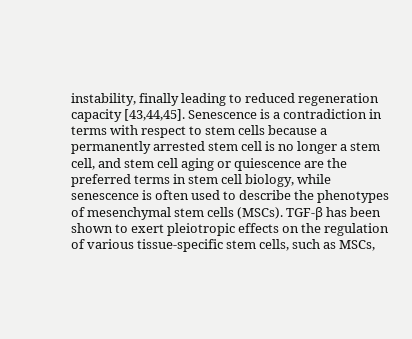instability, finally leading to reduced regeneration capacity [43,44,45]. Senescence is a contradiction in terms with respect to stem cells because a permanently arrested stem cell is no longer a stem cell, and stem cell aging or quiescence are the preferred terms in stem cell biology, while senescence is often used to describe the phenotypes of mesenchymal stem cells (MSCs). TGF-β has been shown to exert pleiotropic effects on the regulation of various tissue-specific stem cells, such as MSCs,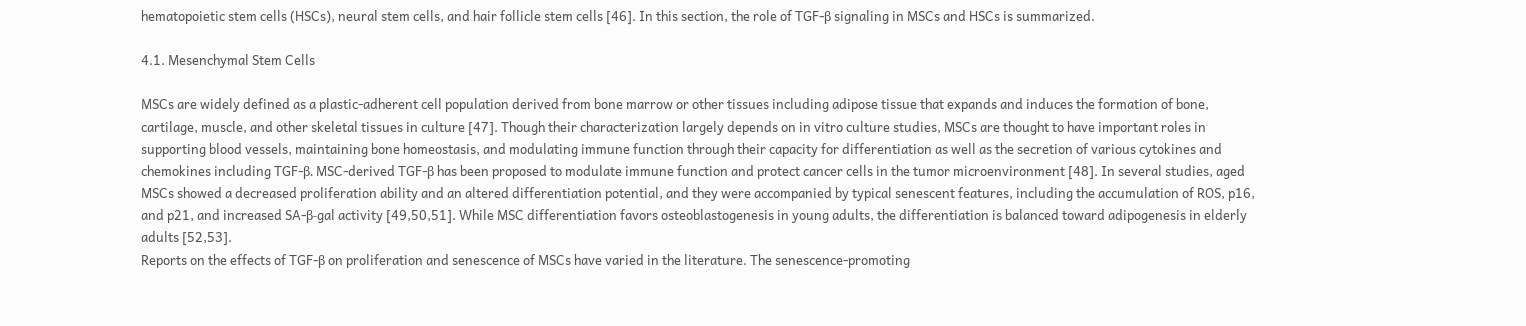hematopoietic stem cells (HSCs), neural stem cells, and hair follicle stem cells [46]. In this section, the role of TGF-β signaling in MSCs and HSCs is summarized.

4.1. Mesenchymal Stem Cells

MSCs are widely defined as a plastic-adherent cell population derived from bone marrow or other tissues including adipose tissue that expands and induces the formation of bone, cartilage, muscle, and other skeletal tissues in culture [47]. Though their characterization largely depends on in vitro culture studies, MSCs are thought to have important roles in supporting blood vessels, maintaining bone homeostasis, and modulating immune function through their capacity for differentiation as well as the secretion of various cytokines and chemokines including TGF-β. MSC-derived TGF-β has been proposed to modulate immune function and protect cancer cells in the tumor microenvironment [48]. In several studies, aged MSCs showed a decreased proliferation ability and an altered differentiation potential, and they were accompanied by typical senescent features, including the accumulation of ROS, p16, and p21, and increased SA-β-gal activity [49,50,51]. While MSC differentiation favors osteoblastogenesis in young adults, the differentiation is balanced toward adipogenesis in elderly adults [52,53].
Reports on the effects of TGF-β on proliferation and senescence of MSCs have varied in the literature. The senescence-promoting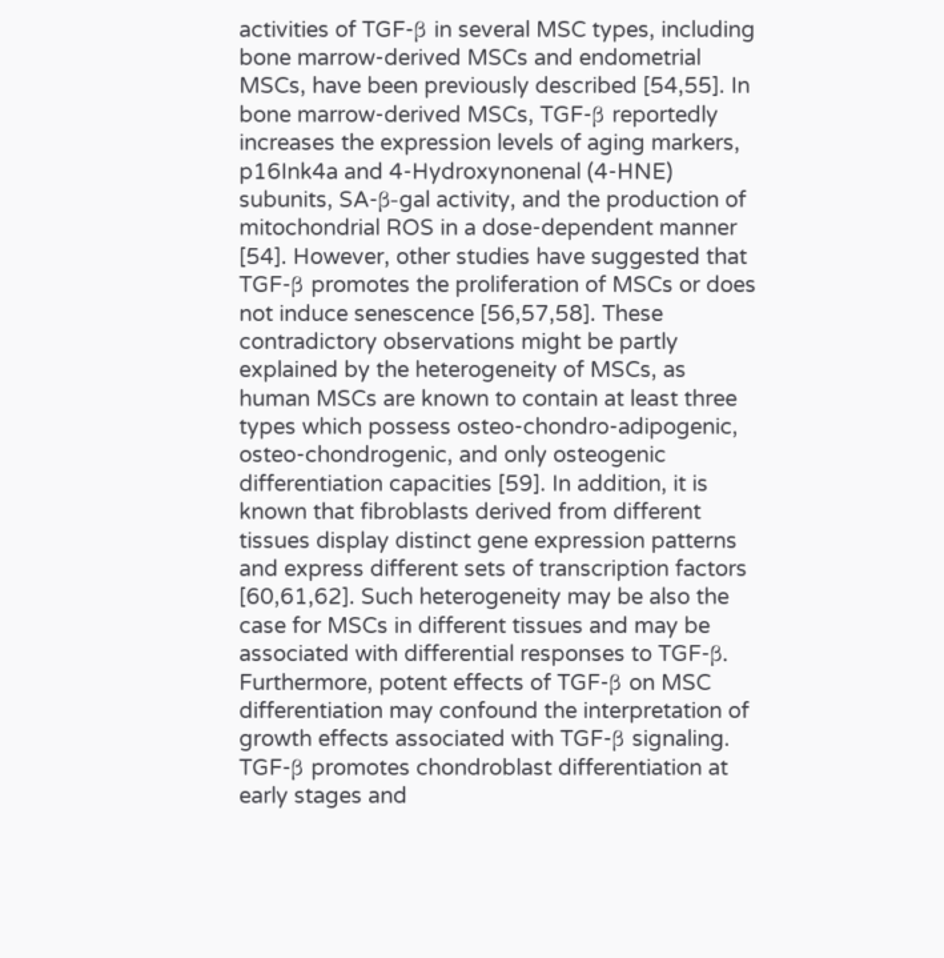activities of TGF-β in several MSC types, including bone marrow-derived MSCs and endometrial MSCs, have been previously described [54,55]. In bone marrow-derived MSCs, TGF-β reportedly increases the expression levels of aging markers, p16Ink4a and 4-Hydroxynonenal (4-HNE) subunits, SA-β-gal activity, and the production of mitochondrial ROS in a dose-dependent manner [54]. However, other studies have suggested that TGF-β promotes the proliferation of MSCs or does not induce senescence [56,57,58]. These contradictory observations might be partly explained by the heterogeneity of MSCs, as human MSCs are known to contain at least three types which possess osteo-chondro-adipogenic, osteo-chondrogenic, and only osteogenic differentiation capacities [59]. In addition, it is known that fibroblasts derived from different tissues display distinct gene expression patterns and express different sets of transcription factors [60,61,62]. Such heterogeneity may be also the case for MSCs in different tissues and may be associated with differential responses to TGF-β. Furthermore, potent effects of TGF-β on MSC differentiation may confound the interpretation of growth effects associated with TGF-β signaling. TGF-β promotes chondroblast differentiation at early stages and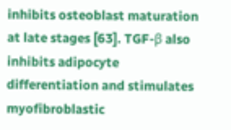inhibits osteoblast maturation at late stages [63]. TGF-β also inhibits adipocyte differentiation and stimulates myofibroblastic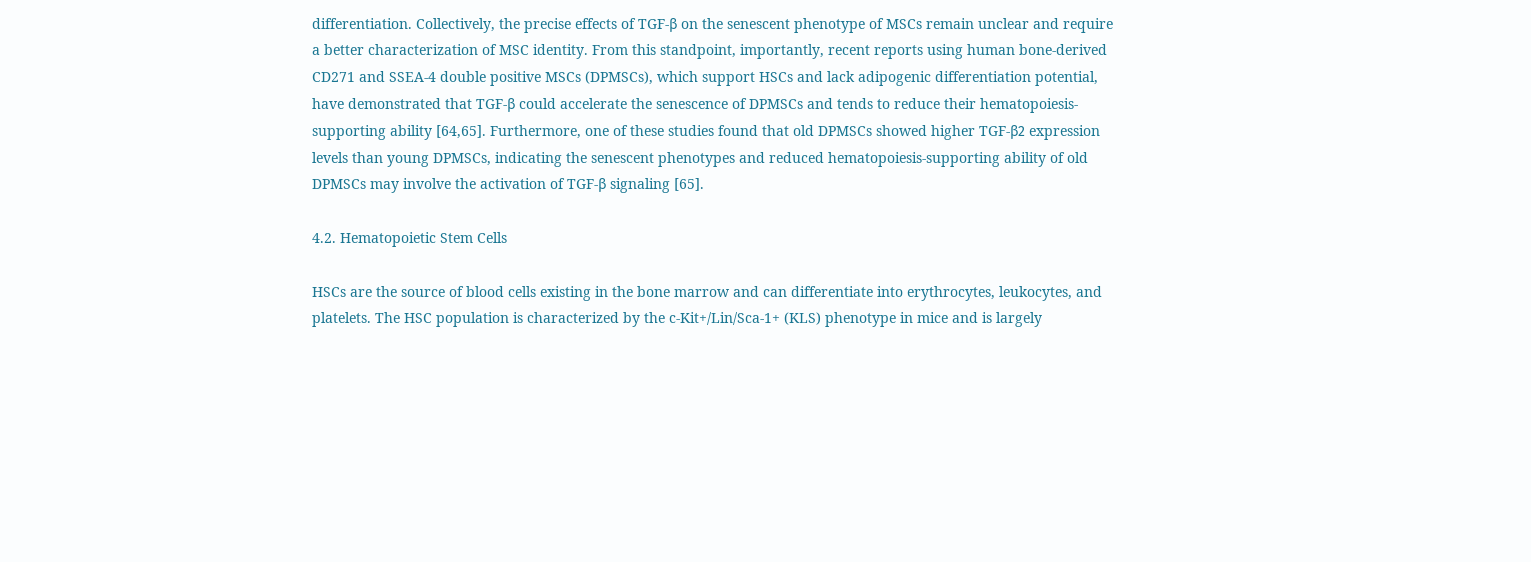differentiation. Collectively, the precise effects of TGF-β on the senescent phenotype of MSCs remain unclear and require a better characterization of MSC identity. From this standpoint, importantly, recent reports using human bone-derived CD271 and SSEA-4 double positive MSCs (DPMSCs), which support HSCs and lack adipogenic differentiation potential, have demonstrated that TGF-β could accelerate the senescence of DPMSCs and tends to reduce their hematopoiesis-supporting ability [64,65]. Furthermore, one of these studies found that old DPMSCs showed higher TGF-β2 expression levels than young DPMSCs, indicating the senescent phenotypes and reduced hematopoiesis-supporting ability of old DPMSCs may involve the activation of TGF-β signaling [65].

4.2. Hematopoietic Stem Cells

HSCs are the source of blood cells existing in the bone marrow and can differentiate into erythrocytes, leukocytes, and platelets. The HSC population is characterized by the c-Kit+/Lin/Sca-1+ (KLS) phenotype in mice and is largely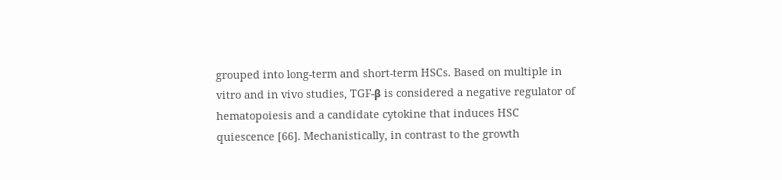grouped into long-term and short-term HSCs. Based on multiple in vitro and in vivo studies, TGF-β is considered a negative regulator of hematopoiesis and a candidate cytokine that induces HSC quiescence [66]. Mechanistically, in contrast to the growth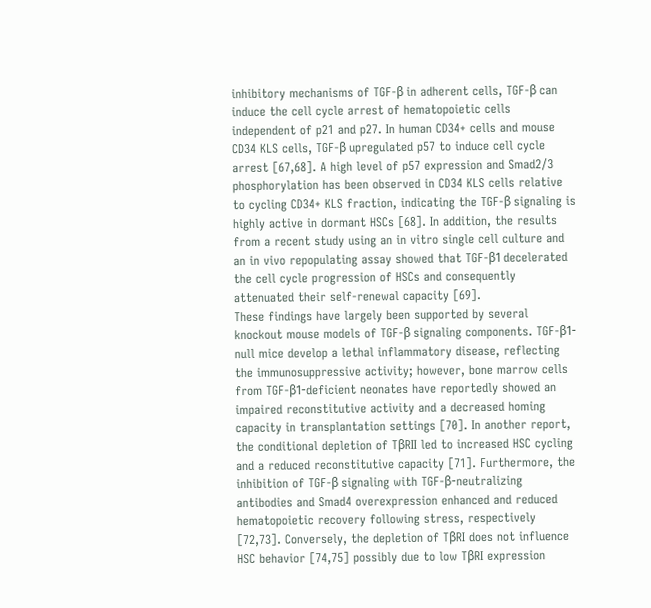inhibitory mechanisms of TGF-β in adherent cells, TGF-β can induce the cell cycle arrest of hematopoietic cells independent of p21 and p27. In human CD34+ cells and mouse CD34 KLS cells, TGF-β upregulated p57 to induce cell cycle arrest [67,68]. A high level of p57 expression and Smad2/3 phosphorylation has been observed in CD34 KLS cells relative to cycling CD34+ KLS fraction, indicating the TGF-β signaling is highly active in dormant HSCs [68]. In addition, the results from a recent study using an in vitro single cell culture and an in vivo repopulating assay showed that TGF-β1 decelerated the cell cycle progression of HSCs and consequently attenuated their self-renewal capacity [69].
These findings have largely been supported by several knockout mouse models of TGF-β signaling components. TGF-β1-null mice develop a lethal inflammatory disease, reflecting the immunosuppressive activity; however, bone marrow cells from TGF-β1-deficient neonates have reportedly showed an impaired reconstitutive activity and a decreased homing capacity in transplantation settings [70]. In another report, the conditional depletion of TβRII led to increased HSC cycling and a reduced reconstitutive capacity [71]. Furthermore, the inhibition of TGF-β signaling with TGF-β-neutralizing antibodies and Smad4 overexpression enhanced and reduced hematopoietic recovery following stress, respectively [72,73]. Conversely, the depletion of TβRI does not influence HSC behavior [74,75] possibly due to low TβRI expression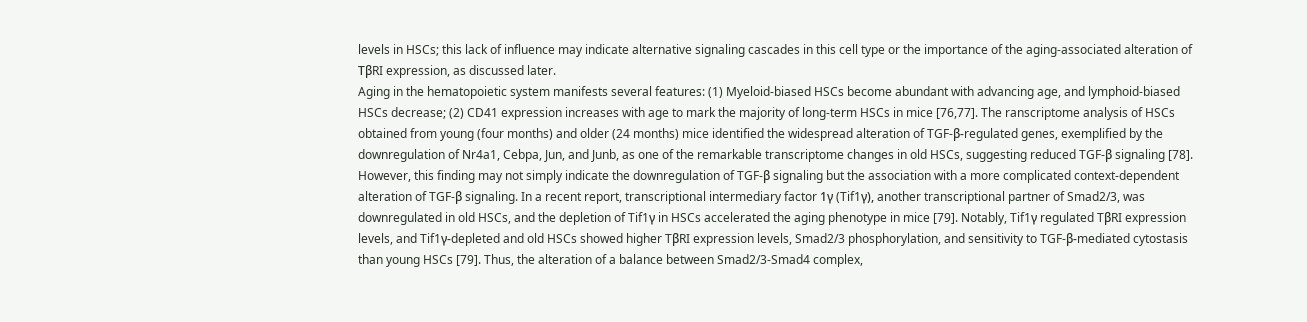levels in HSCs; this lack of influence may indicate alternative signaling cascades in this cell type or the importance of the aging-associated alteration of TβRI expression, as discussed later.
Aging in the hematopoietic system manifests several features: (1) Myeloid-biased HSCs become abundant with advancing age, and lymphoid-biased HSCs decrease; (2) CD41 expression increases with age to mark the majority of long-term HSCs in mice [76,77]. The ranscriptome analysis of HSCs obtained from young (four months) and older (24 months) mice identified the widespread alteration of TGF-β-regulated genes, exemplified by the downregulation of Nr4a1, Cebpa, Jun, and Junb, as one of the remarkable transcriptome changes in old HSCs, suggesting reduced TGF-β signaling [78]. However, this finding may not simply indicate the downregulation of TGF-β signaling but the association with a more complicated context-dependent alteration of TGF-β signaling. In a recent report, transcriptional intermediary factor 1γ (Tif1γ), another transcriptional partner of Smad2/3, was downregulated in old HSCs, and the depletion of Tif1γ in HSCs accelerated the aging phenotype in mice [79]. Notably, Tif1γ regulated TβRI expression levels, and Tif1γ-depleted and old HSCs showed higher TβRI expression levels, Smad2/3 phosphorylation, and sensitivity to TGF-β-mediated cytostasis than young HSCs [79]. Thus, the alteration of a balance between Smad2/3-Smad4 complex,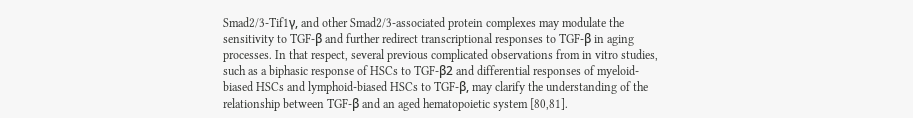Smad2/3-Tif1γ, and other Smad2/3-associated protein complexes may modulate the sensitivity to TGF-β and further redirect transcriptional responses to TGF-β in aging processes. In that respect, several previous complicated observations from in vitro studies, such as a biphasic response of HSCs to TGF-β2 and differential responses of myeloid-biased HSCs and lymphoid-biased HSCs to TGF-β, may clarify the understanding of the relationship between TGF-β and an aged hematopoietic system [80,81].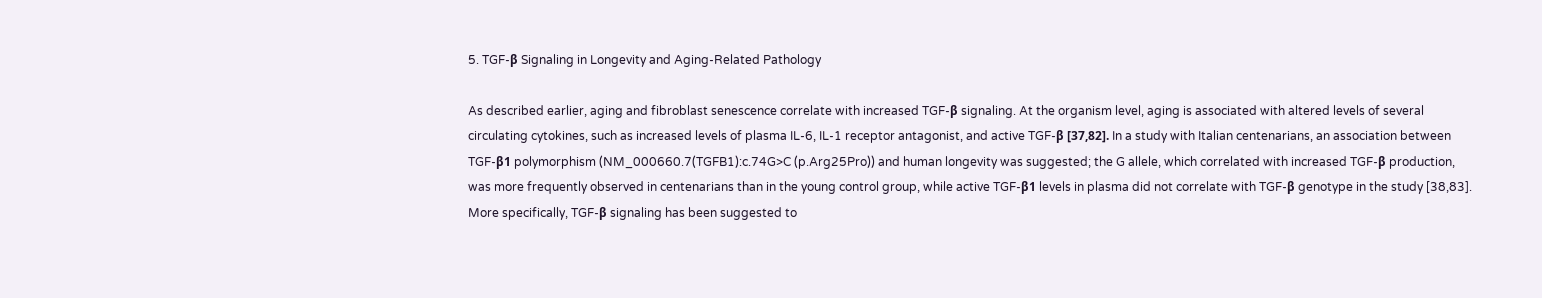5. TGF-β Signaling in Longevity and Aging-Related Pathology

As described earlier, aging and fibroblast senescence correlate with increased TGF-β signaling. At the organism level, aging is associated with altered levels of several circulating cytokines, such as increased levels of plasma IL-6, IL-1 receptor antagonist, and active TGF-β [37,82]. In a study with Italian centenarians, an association between TGF-β1 polymorphism (NM_000660.7(TGFB1):c.74G>C (p.Arg25Pro)) and human longevity was suggested; the G allele, which correlated with increased TGF-β production, was more frequently observed in centenarians than in the young control group, while active TGF-β1 levels in plasma did not correlate with TGF-β genotype in the study [38,83].
More specifically, TGF-β signaling has been suggested to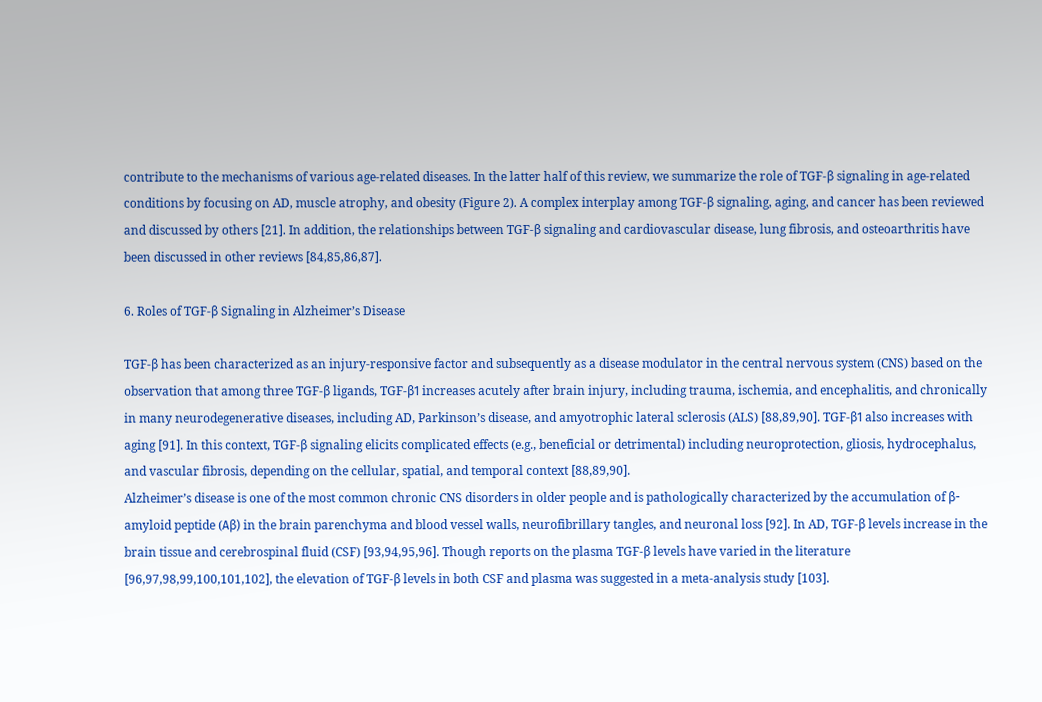contribute to the mechanisms of various age-related diseases. In the latter half of this review, we summarize the role of TGF-β signaling in age-related conditions by focusing on AD, muscle atrophy, and obesity (Figure 2). A complex interplay among TGF-β signaling, aging, and cancer has been reviewed and discussed by others [21]. In addition, the relationships between TGF-β signaling and cardiovascular disease, lung fibrosis, and osteoarthritis have been discussed in other reviews [84,85,86,87].

6. Roles of TGF-β Signaling in Alzheimer’s Disease

TGF-β has been characterized as an injury-responsive factor and subsequently as a disease modulator in the central nervous system (CNS) based on the observation that among three TGF-β ligands, TGF-β1 increases acutely after brain injury, including trauma, ischemia, and encephalitis, and chronically in many neurodegenerative diseases, including AD, Parkinson’s disease, and amyotrophic lateral sclerosis (ALS) [88,89,90]. TGF-β1 also increases with aging [91]. In this context, TGF-β signaling elicits complicated effects (e.g., beneficial or detrimental) including neuroprotection, gliosis, hydrocephalus, and vascular fibrosis, depending on the cellular, spatial, and temporal context [88,89,90].
Alzheimer’s disease is one of the most common chronic CNS disorders in older people and is pathologically characterized by the accumulation of β-amyloid peptide (Aβ) in the brain parenchyma and blood vessel walls, neurofibrillary tangles, and neuronal loss [92]. In AD, TGF-β levels increase in the brain tissue and cerebrospinal fluid (CSF) [93,94,95,96]. Though reports on the plasma TGF-β levels have varied in the literature [96,97,98,99,100,101,102], the elevation of TGF-β levels in both CSF and plasma was suggested in a meta-analysis study [103].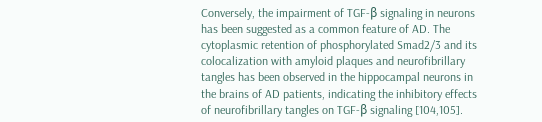Conversely, the impairment of TGF-β signaling in neurons has been suggested as a common feature of AD. The cytoplasmic retention of phosphorylated Smad2/3 and its colocalization with amyloid plaques and neurofibrillary tangles has been observed in the hippocampal neurons in the brains of AD patients, indicating the inhibitory effects of neurofibrillary tangles on TGF-β signaling [104,105].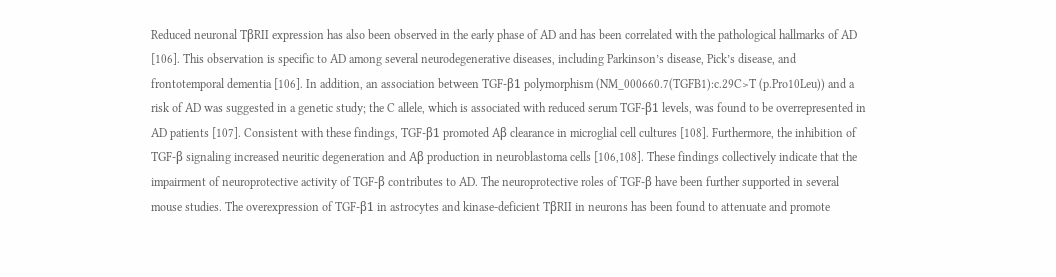Reduced neuronal TβRII expression has also been observed in the early phase of AD and has been correlated with the pathological hallmarks of AD [106]. This observation is specific to AD among several neurodegenerative diseases, including Parkinson’s disease, Pick’s disease, and frontotemporal dementia [106]. In addition, an association between TGF-β1 polymorphism (NM_000660.7(TGFB1):c.29C>T (p.Pro10Leu)) and a risk of AD was suggested in a genetic study; the C allele, which is associated with reduced serum TGF-β1 levels, was found to be overrepresented in AD patients [107]. Consistent with these findings, TGF-β1 promoted Aβ clearance in microglial cell cultures [108]. Furthermore, the inhibition of TGF-β signaling increased neuritic degeneration and Aβ production in neuroblastoma cells [106,108]. These findings collectively indicate that the impairment of neuroprotective activity of TGF-β contributes to AD. The neuroprotective roles of TGF-β have been further supported in several mouse studies. The overexpression of TGF-β1 in astrocytes and kinase-deficient TβRII in neurons has been found to attenuate and promote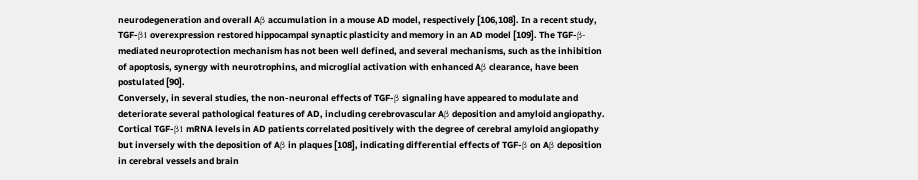neurodegeneration and overall Aβ accumulation in a mouse AD model, respectively [106,108]. In a recent study, TGF-β1 overexpression restored hippocampal synaptic plasticity and memory in an AD model [109]. The TGF-β-mediated neuroprotection mechanism has not been well defined, and several mechanisms, such as the inhibition of apoptosis, synergy with neurotrophins, and microglial activation with enhanced Aβ clearance, have been postulated [90].
Conversely, in several studies, the non-neuronal effects of TGF-β signaling have appeared to modulate and deteriorate several pathological features of AD, including cerebrovascular Aβ deposition and amyloid angiopathy. Cortical TGF-β1 mRNA levels in AD patients correlated positively with the degree of cerebral amyloid angiopathy but inversely with the deposition of Aβ in plaques [108], indicating differential effects of TGF-β on Aβ deposition in cerebral vessels and brain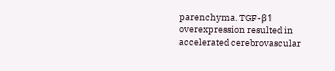parenchyma. TGF-β1 overexpression resulted in accelerated cerebrovascular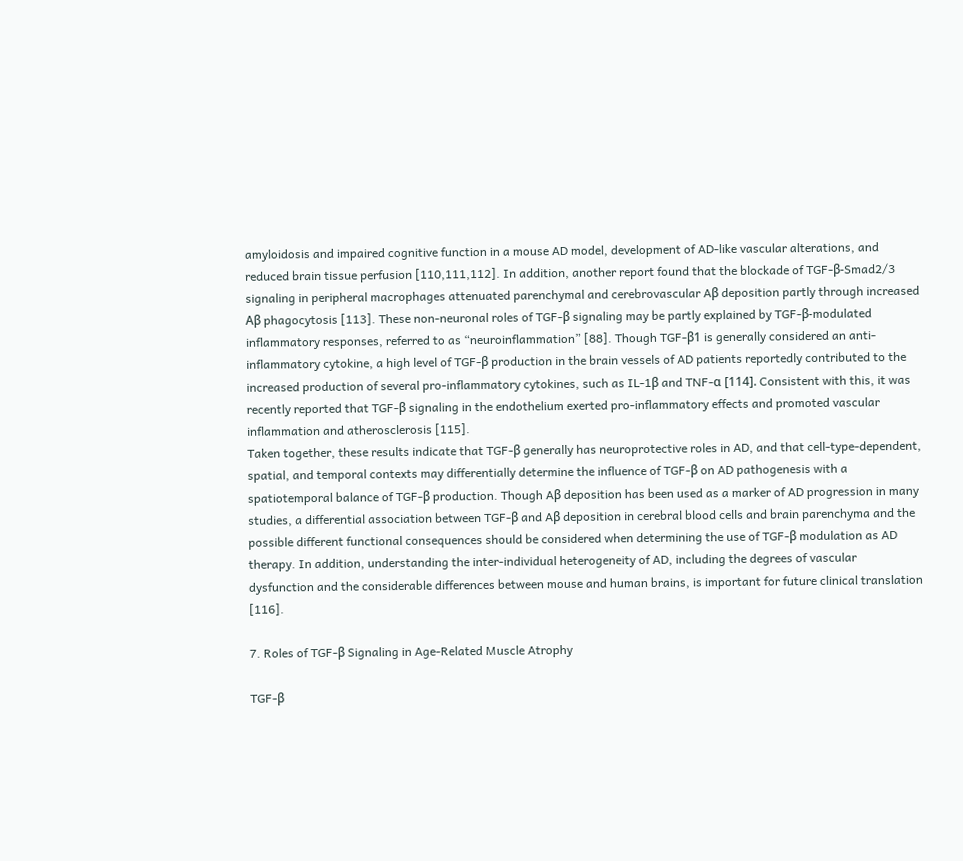amyloidosis and impaired cognitive function in a mouse AD model, development of AD-like vascular alterations, and reduced brain tissue perfusion [110,111,112]. In addition, another report found that the blockade of TGF-β-Smad2/3 signaling in peripheral macrophages attenuated parenchymal and cerebrovascular Aβ deposition partly through increased Aβ phagocytosis [113]. These non-neuronal roles of TGF-β signaling may be partly explained by TGF-β-modulated inflammatory responses, referred to as “neuroinflammation” [88]. Though TGF-β1 is generally considered an anti-inflammatory cytokine, a high level of TGF-β production in the brain vessels of AD patients reportedly contributed to the increased production of several pro-inflammatory cytokines, such as IL-1β and TNF-α [114]. Consistent with this, it was recently reported that TGF-β signaling in the endothelium exerted pro-inflammatory effects and promoted vascular inflammation and atherosclerosis [115].
Taken together, these results indicate that TGF-β generally has neuroprotective roles in AD, and that cell-type-dependent, spatial, and temporal contexts may differentially determine the influence of TGF-β on AD pathogenesis with a spatiotemporal balance of TGF-β production. Though Aβ deposition has been used as a marker of AD progression in many studies, a differential association between TGF-β and Aβ deposition in cerebral blood cells and brain parenchyma and the possible different functional consequences should be considered when determining the use of TGF-β modulation as AD therapy. In addition, understanding the inter-individual heterogeneity of AD, including the degrees of vascular dysfunction and the considerable differences between mouse and human brains, is important for future clinical translation [116].

7. Roles of TGF-β Signaling in Age-Related Muscle Atrophy

TGF-β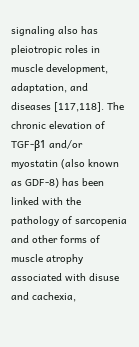signaling also has pleiotropic roles in muscle development, adaptation, and diseases [117,118]. The chronic elevation of TGF-β1 and/or myostatin (also known as GDF-8) has been linked with the pathology of sarcopenia and other forms of muscle atrophy associated with disuse and cachexia,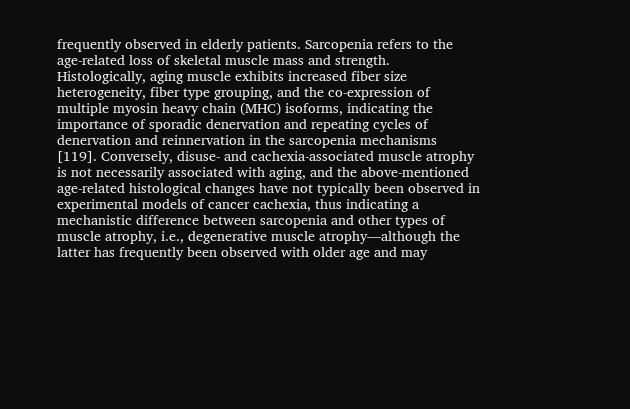frequently observed in elderly patients. Sarcopenia refers to the age-related loss of skeletal muscle mass and strength. Histologically, aging muscle exhibits increased fiber size heterogeneity, fiber type grouping, and the co-expression of multiple myosin heavy chain (MHC) isoforms, indicating the importance of sporadic denervation and repeating cycles of denervation and reinnervation in the sarcopenia mechanisms [119]. Conversely, disuse- and cachexia-associated muscle atrophy is not necessarily associated with aging, and the above-mentioned age-related histological changes have not typically been observed in experimental models of cancer cachexia, thus indicating a mechanistic difference between sarcopenia and other types of muscle atrophy, i.e., degenerative muscle atrophy—although the latter has frequently been observed with older age and may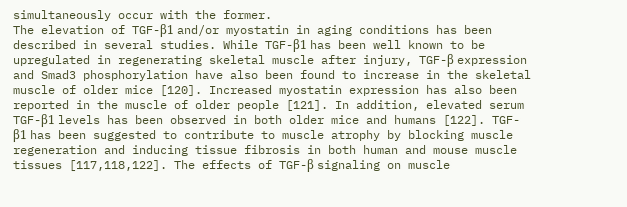simultaneously occur with the former.
The elevation of TGF-β1 and/or myostatin in aging conditions has been described in several studies. While TGF-β1 has been well known to be upregulated in regenerating skeletal muscle after injury, TGF-β expression and Smad3 phosphorylation have also been found to increase in the skeletal muscle of older mice [120]. Increased myostatin expression has also been reported in the muscle of older people [121]. In addition, elevated serum TGF-β1 levels has been observed in both older mice and humans [122]. TGF-β1 has been suggested to contribute to muscle atrophy by blocking muscle regeneration and inducing tissue fibrosis in both human and mouse muscle tissues [117,118,122]. The effects of TGF-β signaling on muscle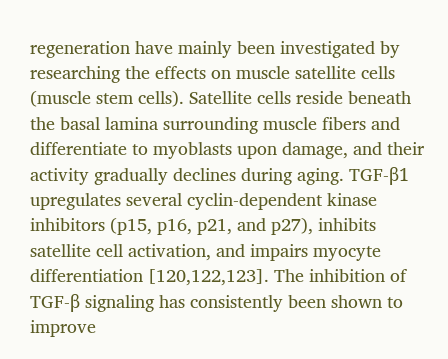regeneration have mainly been investigated by researching the effects on muscle satellite cells (muscle stem cells). Satellite cells reside beneath the basal lamina surrounding muscle fibers and differentiate to myoblasts upon damage, and their activity gradually declines during aging. TGF-β1 upregulates several cyclin-dependent kinase inhibitors (p15, p16, p21, and p27), inhibits satellite cell activation, and impairs myocyte differentiation [120,122,123]. The inhibition of TGF-β signaling has consistently been shown to improve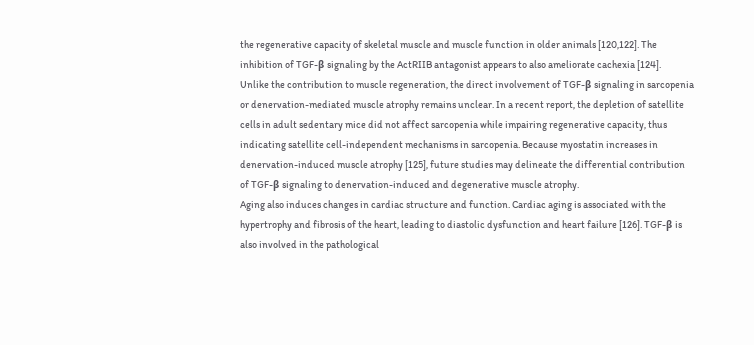the regenerative capacity of skeletal muscle and muscle function in older animals [120,122]. The inhibition of TGF-β signaling by the ActRIIB antagonist appears to also ameliorate cachexia [124].
Unlike the contribution to muscle regeneration, the direct involvement of TGF-β signaling in sarcopenia or denervation-mediated muscle atrophy remains unclear. In a recent report, the depletion of satellite cells in adult sedentary mice did not affect sarcopenia while impairing regenerative capacity, thus indicating satellite cell-independent mechanisms in sarcopenia. Because myostatin increases in denervation-induced muscle atrophy [125], future studies may delineate the differential contribution of TGF-β signaling to denervation-induced and degenerative muscle atrophy.
Aging also induces changes in cardiac structure and function. Cardiac aging is associated with the hypertrophy and fibrosis of the heart, leading to diastolic dysfunction and heart failure [126]. TGF-β is also involved in the pathological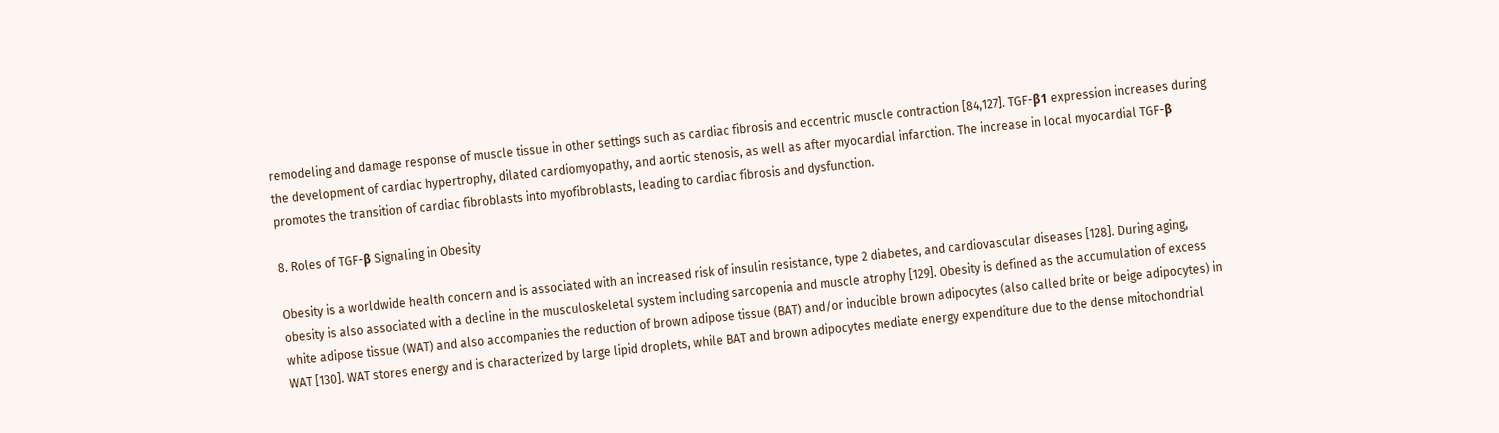remodeling and damage response of muscle tissue in other settings such as cardiac fibrosis and eccentric muscle contraction [84,127]. TGF-β1 expression increases during the development of cardiac hypertrophy, dilated cardiomyopathy, and aortic stenosis, as well as after myocardial infarction. The increase in local myocardial TGF-β promotes the transition of cardiac fibroblasts into myofibroblasts, leading to cardiac fibrosis and dysfunction.

8. Roles of TGF-β Signaling in Obesity

Obesity is a worldwide health concern and is associated with an increased risk of insulin resistance, type 2 diabetes, and cardiovascular diseases [128]. During aging, obesity is also associated with a decline in the musculoskeletal system including sarcopenia and muscle atrophy [129]. Obesity is defined as the accumulation of excess white adipose tissue (WAT) and also accompanies the reduction of brown adipose tissue (BAT) and/or inducible brown adipocytes (also called brite or beige adipocytes) in WAT [130]. WAT stores energy and is characterized by large lipid droplets, while BAT and brown adipocytes mediate energy expenditure due to the dense mitochondrial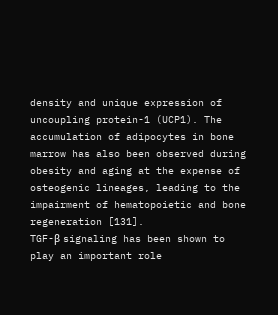density and unique expression of uncoupling protein-1 (UCP1). The accumulation of adipocytes in bone marrow has also been observed during obesity and aging at the expense of osteogenic lineages, leading to the impairment of hematopoietic and bone regeneration [131].
TGF-β signaling has been shown to play an important role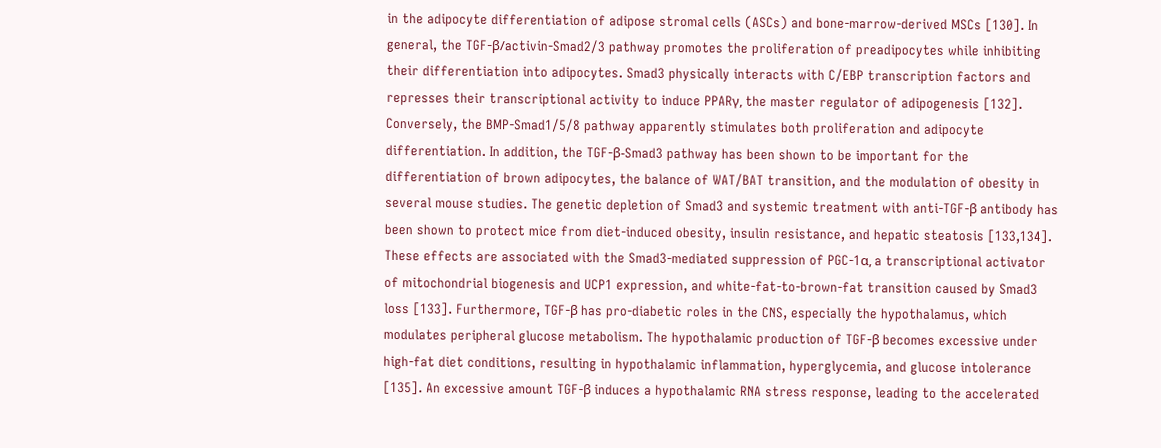in the adipocyte differentiation of adipose stromal cells (ASCs) and bone-marrow-derived MSCs [130]. In general, the TGF-β/activin-Smad2/3 pathway promotes the proliferation of preadipocytes while inhibiting their differentiation into adipocytes. Smad3 physically interacts with C/EBP transcription factors and represses their transcriptional activity to induce PPARγ, the master regulator of adipogenesis [132]. Conversely, the BMP-Smad1/5/8 pathway apparently stimulates both proliferation and adipocyte differentiation. In addition, the TGF-β-Smad3 pathway has been shown to be important for the differentiation of brown adipocytes, the balance of WAT/BAT transition, and the modulation of obesity in several mouse studies. The genetic depletion of Smad3 and systemic treatment with anti-TGF-β antibody has been shown to protect mice from diet-induced obesity, insulin resistance, and hepatic steatosis [133,134]. These effects are associated with the Smad3-mediated suppression of PGC-1α, a transcriptional activator of mitochondrial biogenesis and UCP1 expression, and white-fat-to-brown-fat transition caused by Smad3 loss [133]. Furthermore, TGF-β has pro-diabetic roles in the CNS, especially the hypothalamus, which modulates peripheral glucose metabolism. The hypothalamic production of TGF-β becomes excessive under high-fat diet conditions, resulting in hypothalamic inflammation, hyperglycemia, and glucose intolerance [135]. An excessive amount TGF-β induces a hypothalamic RNA stress response, leading to the accelerated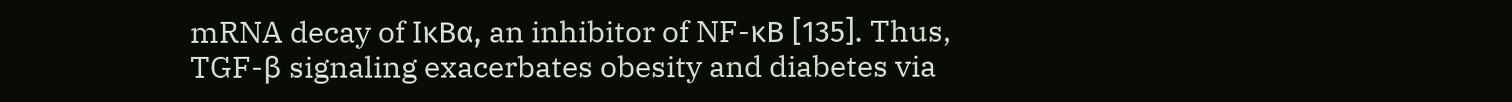mRNA decay of IκBα, an inhibitor of NF-κB [135]. Thus, TGF-β signaling exacerbates obesity and diabetes via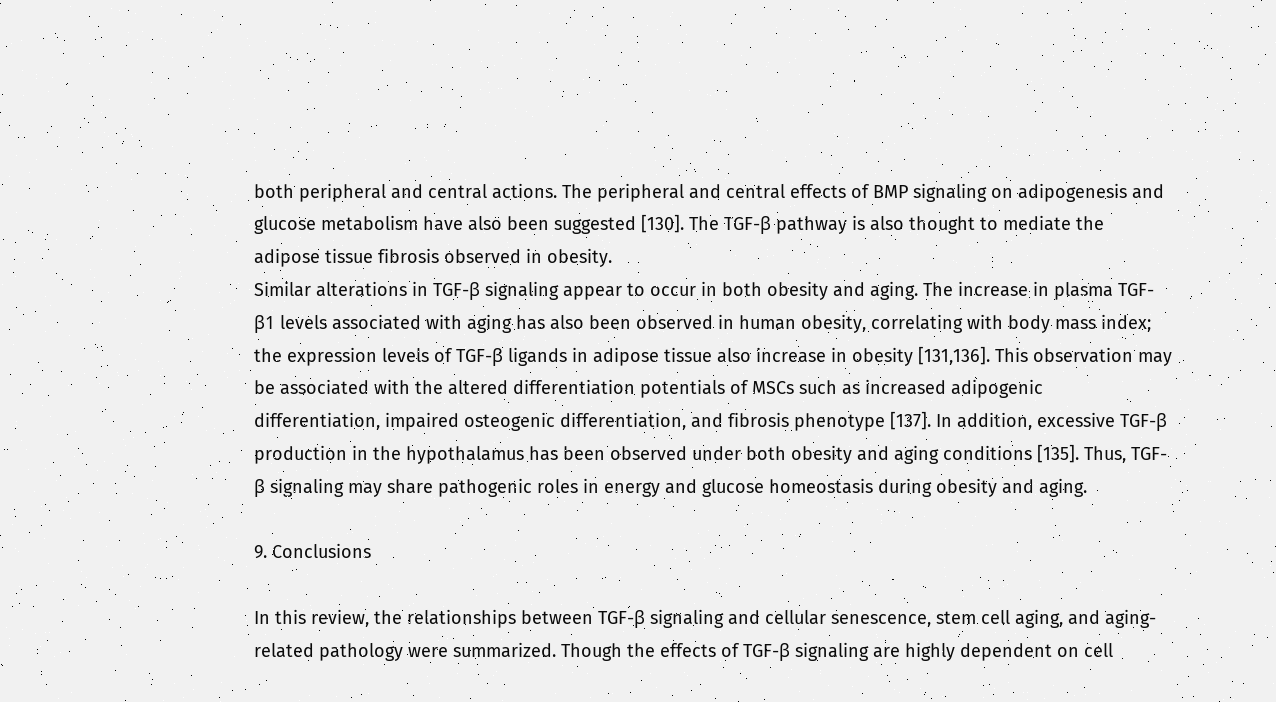both peripheral and central actions. The peripheral and central effects of BMP signaling on adipogenesis and glucose metabolism have also been suggested [130]. The TGF-β pathway is also thought to mediate the adipose tissue fibrosis observed in obesity.
Similar alterations in TGF-β signaling appear to occur in both obesity and aging. The increase in plasma TGF-β1 levels associated with aging has also been observed in human obesity, correlating with body mass index; the expression levels of TGF-β ligands in adipose tissue also increase in obesity [131,136]. This observation may be associated with the altered differentiation potentials of MSCs such as increased adipogenic differentiation, impaired osteogenic differentiation, and fibrosis phenotype [137]. In addition, excessive TGF-β production in the hypothalamus has been observed under both obesity and aging conditions [135]. Thus, TGF-β signaling may share pathogenic roles in energy and glucose homeostasis during obesity and aging.

9. Conclusions

In this review, the relationships between TGF-β signaling and cellular senescence, stem cell aging, and aging-related pathology were summarized. Though the effects of TGF-β signaling are highly dependent on cell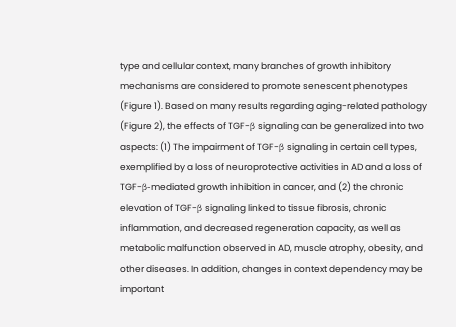type and cellular context, many branches of growth inhibitory mechanisms are considered to promote senescent phenotypes (Figure 1). Based on many results regarding aging-related pathology (Figure 2), the effects of TGF-β signaling can be generalized into two aspects: (1) The impairment of TGF-β signaling in certain cell types, exemplified by a loss of neuroprotective activities in AD and a loss of TGF-β-mediated growth inhibition in cancer, and (2) the chronic elevation of TGF-β signaling linked to tissue fibrosis, chronic inflammation, and decreased regeneration capacity, as well as metabolic malfunction observed in AD, muscle atrophy, obesity, and other diseases. In addition, changes in context dependency may be important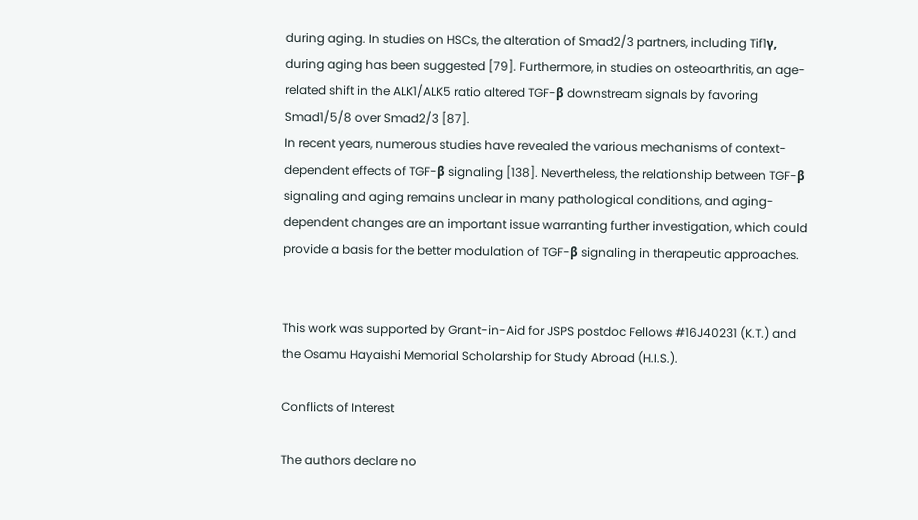during aging. In studies on HSCs, the alteration of Smad2/3 partners, including Tif1γ, during aging has been suggested [79]. Furthermore, in studies on osteoarthritis, an age-related shift in the ALK1/ALK5 ratio altered TGF-β downstream signals by favoring Smad1/5/8 over Smad2/3 [87].
In recent years, numerous studies have revealed the various mechanisms of context-dependent effects of TGF-β signaling [138]. Nevertheless, the relationship between TGF-β signaling and aging remains unclear in many pathological conditions, and aging-dependent changes are an important issue warranting further investigation, which could provide a basis for the better modulation of TGF-β signaling in therapeutic approaches.


This work was supported by Grant-in-Aid for JSPS postdoc Fellows #16J40231 (K.T.) and the Osamu Hayaishi Memorial Scholarship for Study Abroad (H.I.S.).

Conflicts of Interest

The authors declare no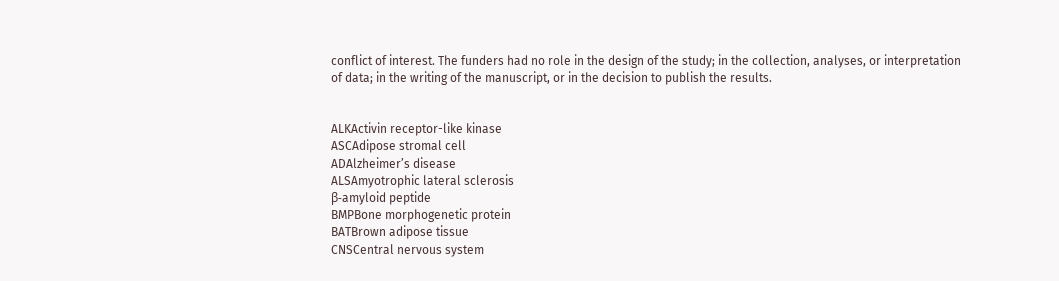conflict of interest. The funders had no role in the design of the study; in the collection, analyses, or interpretation of data; in the writing of the manuscript, or in the decision to publish the results.


ALKActivin receptor-like kinase
ASCAdipose stromal cell
ADAlzheimer’s disease
ALSAmyotrophic lateral sclerosis
β-amyloid peptide
BMPBone morphogenetic protein
BATBrown adipose tissue
CNSCentral nervous system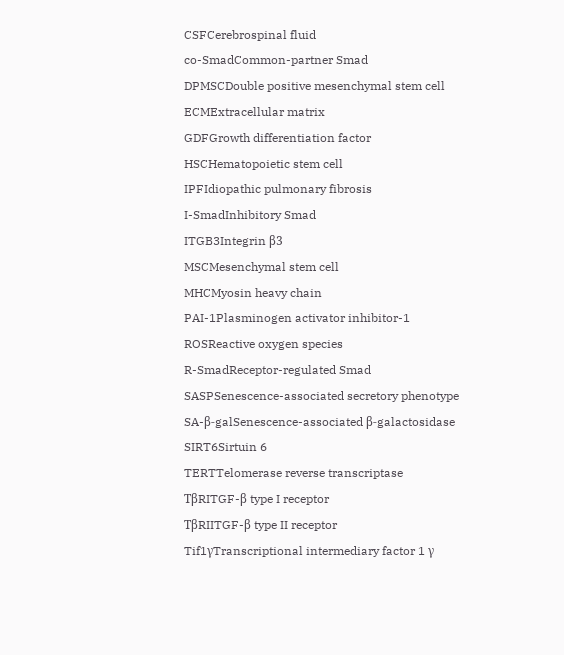CSFCerebrospinal fluid
co-SmadCommon-partner Smad
DPMSCDouble positive mesenchymal stem cell
ECMExtracellular matrix
GDFGrowth differentiation factor
HSCHematopoietic stem cell
IPFIdiopathic pulmonary fibrosis
I-SmadInhibitory Smad
ITGB3Integrin β3
MSCMesenchymal stem cell
MHCMyosin heavy chain
PAI-1Plasminogen activator inhibitor-1
ROSReactive oxygen species
R-SmadReceptor-regulated Smad
SASPSenescence-associated secretory phenotype
SA-β-galSenescence-associated β-galactosidase
SIRT6Sirtuin 6
TERTTelomerase reverse transcriptase
TβRITGF-β type I receptor
TβRIITGF-β type II receptor
Tif1γTranscriptional intermediary factor 1 γ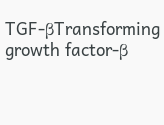TGF-βTransforming growth factor-β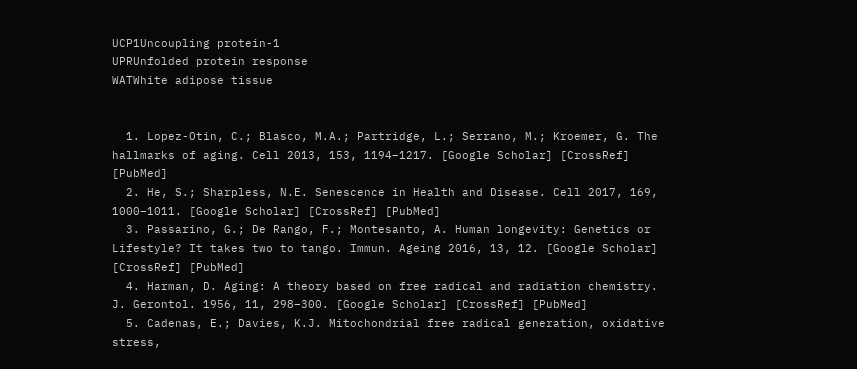UCP1Uncoupling protein-1
UPRUnfolded protein response
WATWhite adipose tissue


  1. Lopez-Otin, C.; Blasco, M.A.; Partridge, L.; Serrano, M.; Kroemer, G. The hallmarks of aging. Cell 2013, 153, 1194–1217. [Google Scholar] [CrossRef] [PubMed]
  2. He, S.; Sharpless, N.E. Senescence in Health and Disease. Cell 2017, 169, 1000–1011. [Google Scholar] [CrossRef] [PubMed]
  3. Passarino, G.; De Rango, F.; Montesanto, A. Human longevity: Genetics or Lifestyle? It takes two to tango. Immun. Ageing 2016, 13, 12. [Google Scholar] [CrossRef] [PubMed]
  4. Harman, D. Aging: A theory based on free radical and radiation chemistry. J. Gerontol. 1956, 11, 298–300. [Google Scholar] [CrossRef] [PubMed]
  5. Cadenas, E.; Davies, K.J. Mitochondrial free radical generation, oxidative stress,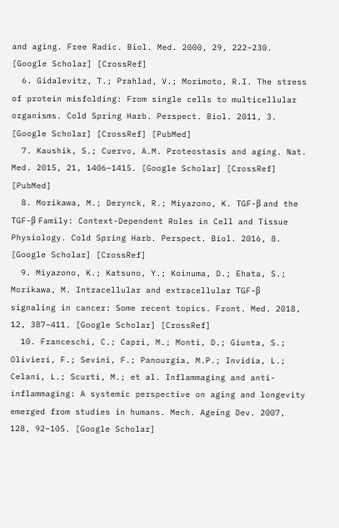and aging. Free Radic. Biol. Med. 2000, 29, 222–230. [Google Scholar] [CrossRef]
  6. Gidalevitz, T.; Prahlad, V.; Morimoto, R.I. The stress of protein misfolding: From single cells to multicellular organisms. Cold Spring Harb. Perspect. Biol. 2011, 3. [Google Scholar] [CrossRef] [PubMed]
  7. Kaushik, S.; Cuervo, A.M. Proteostasis and aging. Nat. Med. 2015, 21, 1406–1415. [Google Scholar] [CrossRef] [PubMed]
  8. Morikawa, M.; Derynck, R.; Miyazono, K. TGF-β and the TGF-β Family: Context-Dependent Roles in Cell and Tissue Physiology. Cold Spring Harb. Perspect. Biol. 2016, 8. [Google Scholar] [CrossRef]
  9. Miyazono, K.; Katsuno, Y.; Koinuma, D.; Ehata, S.; Morikawa, M. Intracellular and extracellular TGF-β signaling in cancer: Some recent topics. Front. Med. 2018, 12, 387–411. [Google Scholar] [CrossRef]
  10. Franceschi, C.; Capri, M.; Monti, D.; Giunta, S.; Olivieri, F.; Sevini, F.; Panourgia, M.P.; Invidia, L.; Celani, L.; Scurti, M.; et al. Inflammaging and anti-inflammaging: A systemic perspective on aging and longevity emerged from studies in humans. Mech. Ageing Dev. 2007, 128, 92–105. [Google Scholar]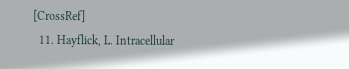[CrossRef]
  11. Hayflick, L. Intracellular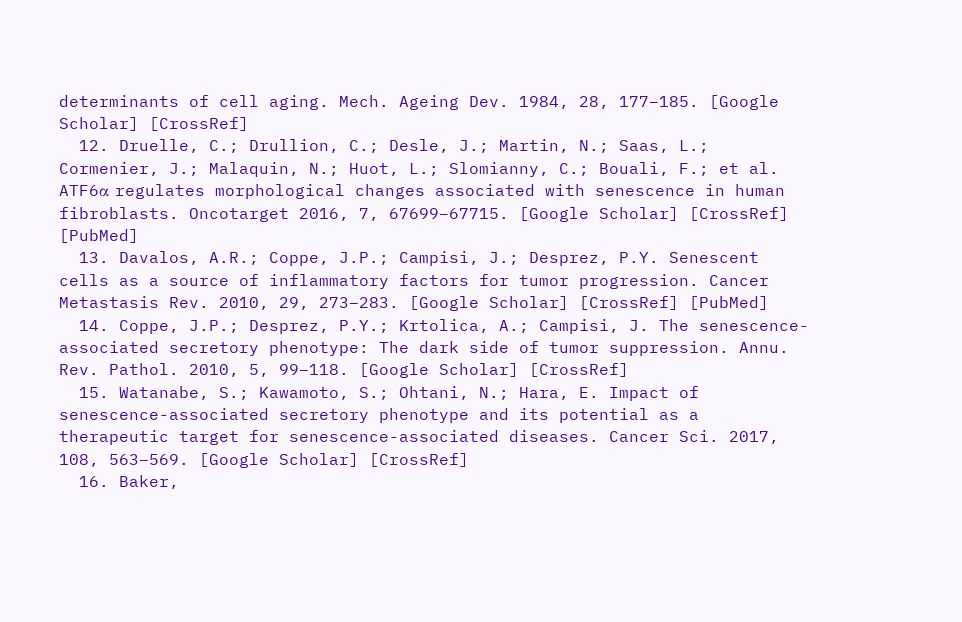determinants of cell aging. Mech. Ageing Dev. 1984, 28, 177–185. [Google Scholar] [CrossRef]
  12. Druelle, C.; Drullion, C.; Desle, J.; Martin, N.; Saas, L.; Cormenier, J.; Malaquin, N.; Huot, L.; Slomianny, C.; Bouali, F.; et al. ATF6α regulates morphological changes associated with senescence in human fibroblasts. Oncotarget 2016, 7, 67699–67715. [Google Scholar] [CrossRef] [PubMed]
  13. Davalos, A.R.; Coppe, J.P.; Campisi, J.; Desprez, P.Y. Senescent cells as a source of inflammatory factors for tumor progression. Cancer Metastasis Rev. 2010, 29, 273–283. [Google Scholar] [CrossRef] [PubMed]
  14. Coppe, J.P.; Desprez, P.Y.; Krtolica, A.; Campisi, J. The senescence-associated secretory phenotype: The dark side of tumor suppression. Annu. Rev. Pathol. 2010, 5, 99–118. [Google Scholar] [CrossRef]
  15. Watanabe, S.; Kawamoto, S.; Ohtani, N.; Hara, E. Impact of senescence-associated secretory phenotype and its potential as a therapeutic target for senescence-associated diseases. Cancer Sci. 2017, 108, 563–569. [Google Scholar] [CrossRef]
  16. Baker,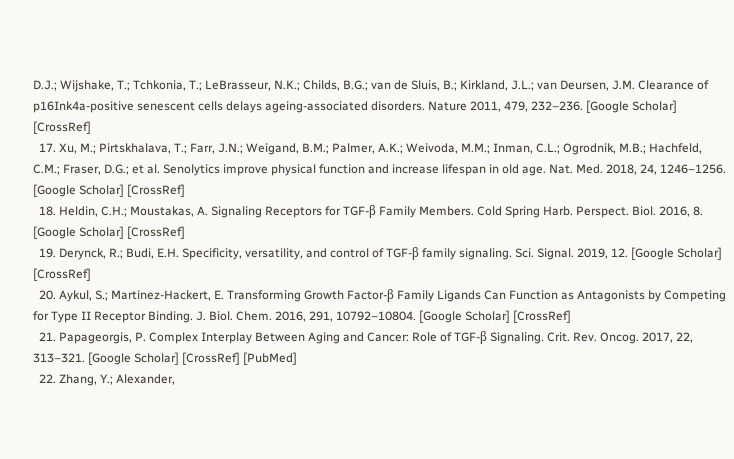D.J.; Wijshake, T.; Tchkonia, T.; LeBrasseur, N.K.; Childs, B.G.; van de Sluis, B.; Kirkland, J.L.; van Deursen, J.M. Clearance of p16Ink4a-positive senescent cells delays ageing-associated disorders. Nature 2011, 479, 232–236. [Google Scholar] [CrossRef]
  17. Xu, M.; Pirtskhalava, T.; Farr, J.N.; Weigand, B.M.; Palmer, A.K.; Weivoda, M.M.; Inman, C.L.; Ogrodnik, M.B.; Hachfeld, C.M.; Fraser, D.G.; et al. Senolytics improve physical function and increase lifespan in old age. Nat. Med. 2018, 24, 1246–1256. [Google Scholar] [CrossRef]
  18. Heldin, C.H.; Moustakas, A. Signaling Receptors for TGF-β Family Members. Cold Spring Harb. Perspect. Biol. 2016, 8. [Google Scholar] [CrossRef]
  19. Derynck, R.; Budi, E.H. Specificity, versatility, and control of TGF-β family signaling. Sci. Signal. 2019, 12. [Google Scholar] [CrossRef]
  20. Aykul, S.; Martinez-Hackert, E. Transforming Growth Factor-β Family Ligands Can Function as Antagonists by Competing for Type II Receptor Binding. J. Biol. Chem. 2016, 291, 10792–10804. [Google Scholar] [CrossRef]
  21. Papageorgis, P. Complex Interplay Between Aging and Cancer: Role of TGF-β Signaling. Crit. Rev. Oncog. 2017, 22, 313–321. [Google Scholar] [CrossRef] [PubMed]
  22. Zhang, Y.; Alexander,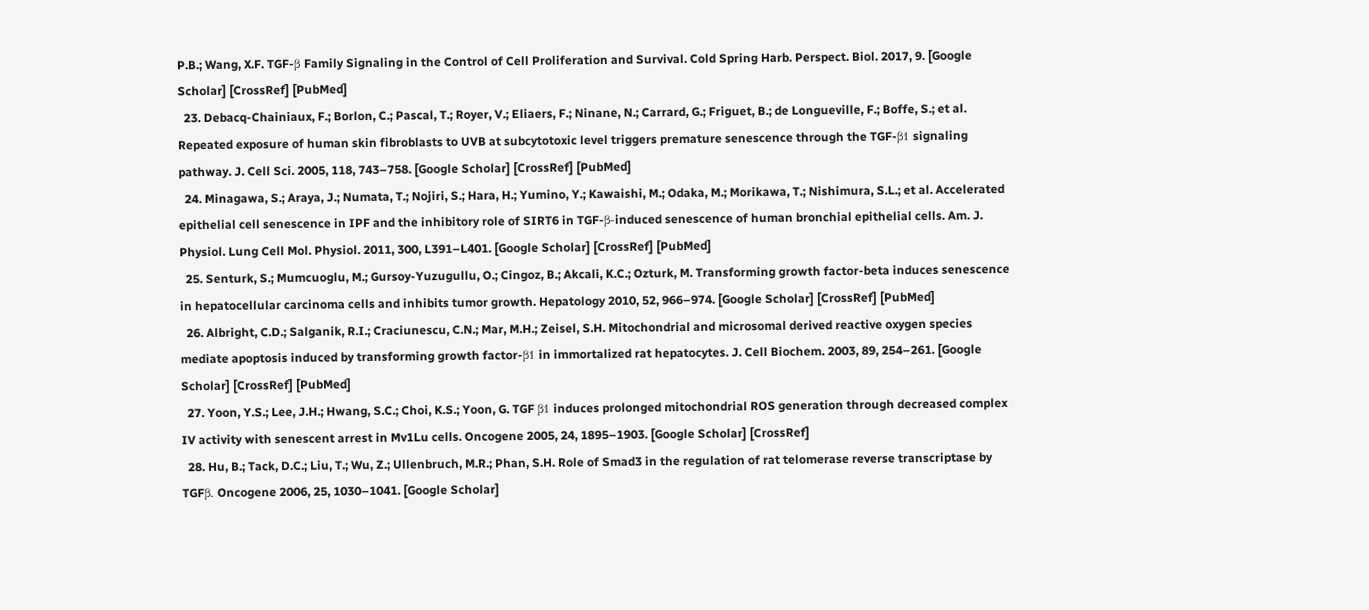P.B.; Wang, X.F. TGF-β Family Signaling in the Control of Cell Proliferation and Survival. Cold Spring Harb. Perspect. Biol. 2017, 9. [Google Scholar] [CrossRef] [PubMed]
  23. Debacq-Chainiaux, F.; Borlon, C.; Pascal, T.; Royer, V.; Eliaers, F.; Ninane, N.; Carrard, G.; Friguet, B.; de Longueville, F.; Boffe, S.; et al. Repeated exposure of human skin fibroblasts to UVB at subcytotoxic level triggers premature senescence through the TGF-β1 signaling pathway. J. Cell Sci. 2005, 118, 743–758. [Google Scholar] [CrossRef] [PubMed]
  24. Minagawa, S.; Araya, J.; Numata, T.; Nojiri, S.; Hara, H.; Yumino, Y.; Kawaishi, M.; Odaka, M.; Morikawa, T.; Nishimura, S.L.; et al. Accelerated epithelial cell senescence in IPF and the inhibitory role of SIRT6 in TGF-β-induced senescence of human bronchial epithelial cells. Am. J. Physiol. Lung Cell Mol. Physiol. 2011, 300, L391–L401. [Google Scholar] [CrossRef] [PubMed]
  25. Senturk, S.; Mumcuoglu, M.; Gursoy-Yuzugullu, O.; Cingoz, B.; Akcali, K.C.; Ozturk, M. Transforming growth factor-beta induces senescence in hepatocellular carcinoma cells and inhibits tumor growth. Hepatology 2010, 52, 966–974. [Google Scholar] [CrossRef] [PubMed]
  26. Albright, C.D.; Salganik, R.I.; Craciunescu, C.N.; Mar, M.H.; Zeisel, S.H. Mitochondrial and microsomal derived reactive oxygen species mediate apoptosis induced by transforming growth factor-β1 in immortalized rat hepatocytes. J. Cell Biochem. 2003, 89, 254–261. [Google Scholar] [CrossRef] [PubMed]
  27. Yoon, Y.S.; Lee, J.H.; Hwang, S.C.; Choi, K.S.; Yoon, G. TGF β1 induces prolonged mitochondrial ROS generation through decreased complex IV activity with senescent arrest in Mv1Lu cells. Oncogene 2005, 24, 1895–1903. [Google Scholar] [CrossRef]
  28. Hu, B.; Tack, D.C.; Liu, T.; Wu, Z.; Ullenbruch, M.R.; Phan, S.H. Role of Smad3 in the regulation of rat telomerase reverse transcriptase by TGFβ. Oncogene 2006, 25, 1030–1041. [Google Scholar]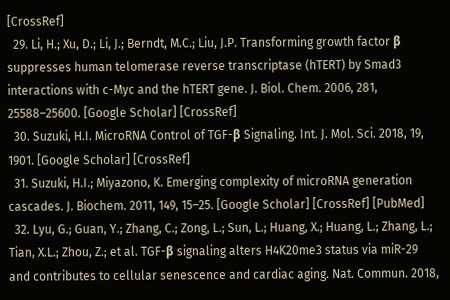[CrossRef]
  29. Li, H.; Xu, D.; Li, J.; Berndt, M.C.; Liu, J.P. Transforming growth factor β suppresses human telomerase reverse transcriptase (hTERT) by Smad3 interactions with c-Myc and the hTERT gene. J. Biol. Chem. 2006, 281, 25588–25600. [Google Scholar] [CrossRef]
  30. Suzuki, H.I. MicroRNA Control of TGF-β Signaling. Int. J. Mol. Sci. 2018, 19, 1901. [Google Scholar] [CrossRef]
  31. Suzuki, H.I.; Miyazono, K. Emerging complexity of microRNA generation cascades. J. Biochem. 2011, 149, 15–25. [Google Scholar] [CrossRef] [PubMed]
  32. Lyu, G.; Guan, Y.; Zhang, C.; Zong, L.; Sun, L.; Huang, X.; Huang, L.; Zhang, L.; Tian, X.L.; Zhou, Z.; et al. TGF-β signaling alters H4K20me3 status via miR-29 and contributes to cellular senescence and cardiac aging. Nat. Commun. 2018,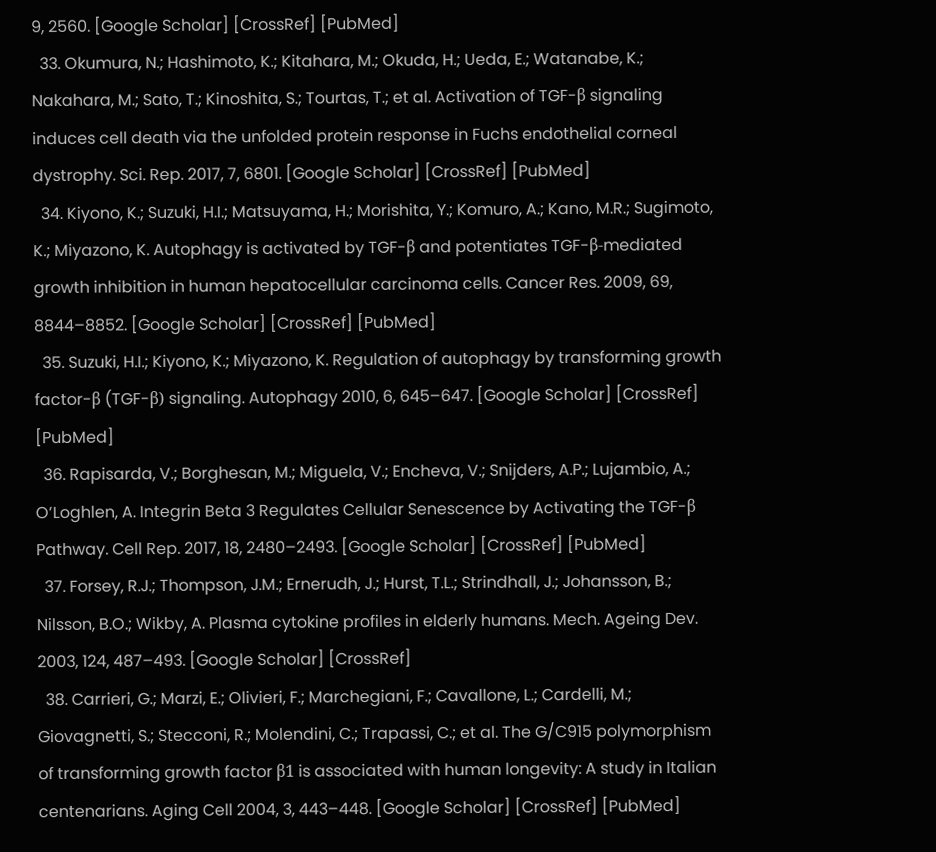9, 2560. [Google Scholar] [CrossRef] [PubMed]
  33. Okumura, N.; Hashimoto, K.; Kitahara, M.; Okuda, H.; Ueda, E.; Watanabe, K.; Nakahara, M.; Sato, T.; Kinoshita, S.; Tourtas, T.; et al. Activation of TGF-β signaling induces cell death via the unfolded protein response in Fuchs endothelial corneal dystrophy. Sci. Rep. 2017, 7, 6801. [Google Scholar] [CrossRef] [PubMed]
  34. Kiyono, K.; Suzuki, H.I.; Matsuyama, H.; Morishita, Y.; Komuro, A.; Kano, M.R.; Sugimoto, K.; Miyazono, K. Autophagy is activated by TGF-β and potentiates TGF-β-mediated growth inhibition in human hepatocellular carcinoma cells. Cancer Res. 2009, 69, 8844–8852. [Google Scholar] [CrossRef] [PubMed]
  35. Suzuki, H.I.; Kiyono, K.; Miyazono, K. Regulation of autophagy by transforming growth factor-β (TGF-β) signaling. Autophagy 2010, 6, 645–647. [Google Scholar] [CrossRef] [PubMed]
  36. Rapisarda, V.; Borghesan, M.; Miguela, V.; Encheva, V.; Snijders, A.P.; Lujambio, A.; O’Loghlen, A. Integrin Beta 3 Regulates Cellular Senescence by Activating the TGF-β Pathway. Cell Rep. 2017, 18, 2480–2493. [Google Scholar] [CrossRef] [PubMed]
  37. Forsey, R.J.; Thompson, J.M.; Ernerudh, J.; Hurst, T.L.; Strindhall, J.; Johansson, B.; Nilsson, B.O.; Wikby, A. Plasma cytokine profiles in elderly humans. Mech. Ageing Dev. 2003, 124, 487–493. [Google Scholar] [CrossRef]
  38. Carrieri, G.; Marzi, E.; Olivieri, F.; Marchegiani, F.; Cavallone, L.; Cardelli, M.; Giovagnetti, S.; Stecconi, R.; Molendini, C.; Trapassi, C.; et al. The G/C915 polymorphism of transforming growth factor β1 is associated with human longevity: A study in Italian centenarians. Aging Cell 2004, 3, 443–448. [Google Scholar] [CrossRef] [PubMed]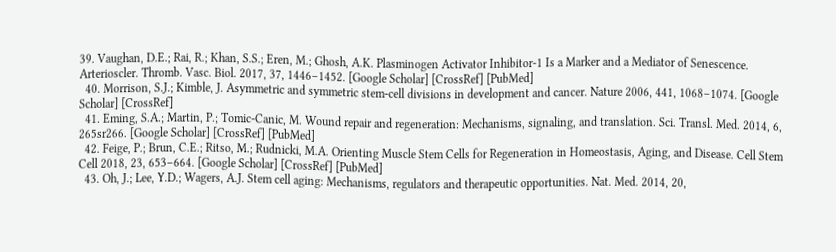39. Vaughan, D.E.; Rai, R.; Khan, S.S.; Eren, M.; Ghosh, A.K. Plasminogen Activator Inhibitor-1 Is a Marker and a Mediator of Senescence. Arterioscler. Thromb. Vasc. Biol. 2017, 37, 1446–1452. [Google Scholar] [CrossRef] [PubMed]
  40. Morrison, S.J.; Kimble, J. Asymmetric and symmetric stem-cell divisions in development and cancer. Nature 2006, 441, 1068–1074. [Google Scholar] [CrossRef]
  41. Eming, S.A.; Martin, P.; Tomic-Canic, M. Wound repair and regeneration: Mechanisms, signaling, and translation. Sci. Transl. Med. 2014, 6, 265sr266. [Google Scholar] [CrossRef] [PubMed]
  42. Feige, P.; Brun, C.E.; Ritso, M.; Rudnicki, M.A. Orienting Muscle Stem Cells for Regeneration in Homeostasis, Aging, and Disease. Cell Stem Cell 2018, 23, 653–664. [Google Scholar] [CrossRef] [PubMed]
  43. Oh, J.; Lee, Y.D.; Wagers, A.J. Stem cell aging: Mechanisms, regulators and therapeutic opportunities. Nat. Med. 2014, 20,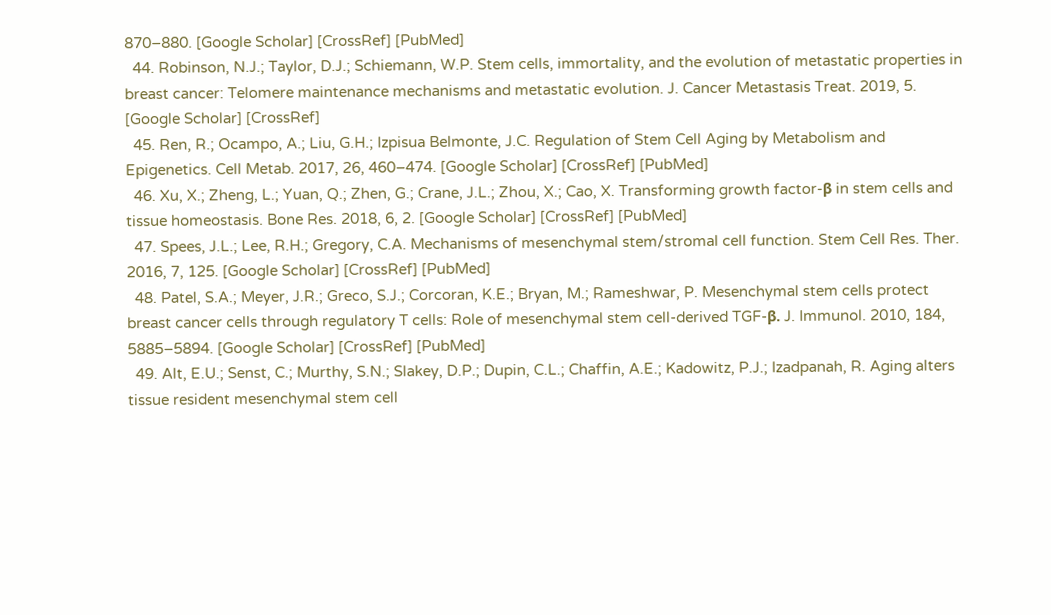870–880. [Google Scholar] [CrossRef] [PubMed]
  44. Robinson, N.J.; Taylor, D.J.; Schiemann, W.P. Stem cells, immortality, and the evolution of metastatic properties in breast cancer: Telomere maintenance mechanisms and metastatic evolution. J. Cancer Metastasis Treat. 2019, 5. [Google Scholar] [CrossRef]
  45. Ren, R.; Ocampo, A.; Liu, G.H.; Izpisua Belmonte, J.C. Regulation of Stem Cell Aging by Metabolism and Epigenetics. Cell Metab. 2017, 26, 460–474. [Google Scholar] [CrossRef] [PubMed]
  46. Xu, X.; Zheng, L.; Yuan, Q.; Zhen, G.; Crane, J.L.; Zhou, X.; Cao, X. Transforming growth factor-β in stem cells and tissue homeostasis. Bone Res. 2018, 6, 2. [Google Scholar] [CrossRef] [PubMed]
  47. Spees, J.L.; Lee, R.H.; Gregory, C.A. Mechanisms of mesenchymal stem/stromal cell function. Stem Cell Res. Ther. 2016, 7, 125. [Google Scholar] [CrossRef] [PubMed]
  48. Patel, S.A.; Meyer, J.R.; Greco, S.J.; Corcoran, K.E.; Bryan, M.; Rameshwar, P. Mesenchymal stem cells protect breast cancer cells through regulatory T cells: Role of mesenchymal stem cell-derived TGF-β. J. Immunol. 2010, 184, 5885–5894. [Google Scholar] [CrossRef] [PubMed]
  49. Alt, E.U.; Senst, C.; Murthy, S.N.; Slakey, D.P.; Dupin, C.L.; Chaffin, A.E.; Kadowitz, P.J.; Izadpanah, R. Aging alters tissue resident mesenchymal stem cell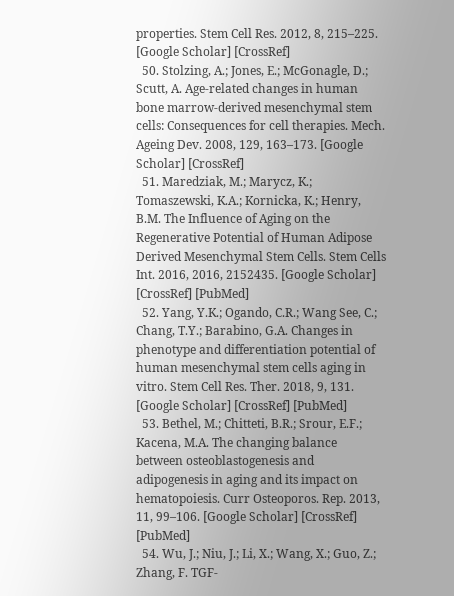properties. Stem Cell Res. 2012, 8, 215–225. [Google Scholar] [CrossRef]
  50. Stolzing, A.; Jones, E.; McGonagle, D.; Scutt, A. Age-related changes in human bone marrow-derived mesenchymal stem cells: Consequences for cell therapies. Mech. Ageing Dev. 2008, 129, 163–173. [Google Scholar] [CrossRef]
  51. Maredziak, M.; Marycz, K.; Tomaszewski, K.A.; Kornicka, K.; Henry, B.M. The Influence of Aging on the Regenerative Potential of Human Adipose Derived Mesenchymal Stem Cells. Stem Cells Int. 2016, 2016, 2152435. [Google Scholar] [CrossRef] [PubMed]
  52. Yang, Y.K.; Ogando, C.R.; Wang See, C.; Chang, T.Y.; Barabino, G.A. Changes in phenotype and differentiation potential of human mesenchymal stem cells aging in vitro. Stem Cell Res. Ther. 2018, 9, 131. [Google Scholar] [CrossRef] [PubMed]
  53. Bethel, M.; Chitteti, B.R.; Srour, E.F.; Kacena, M.A. The changing balance between osteoblastogenesis and adipogenesis in aging and its impact on hematopoiesis. Curr Osteoporos. Rep. 2013, 11, 99–106. [Google Scholar] [CrossRef] [PubMed]
  54. Wu, J.; Niu, J.; Li, X.; Wang, X.; Guo, Z.; Zhang, F. TGF-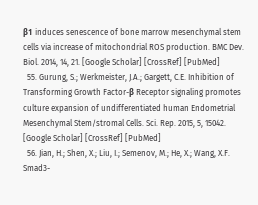β1 induces senescence of bone marrow mesenchymal stem cells via increase of mitochondrial ROS production. BMC Dev. Biol. 2014, 14, 21. [Google Scholar] [CrossRef] [PubMed]
  55. Gurung, S.; Werkmeister, J.A.; Gargett, C.E. Inhibition of Transforming Growth Factor-β Receptor signaling promotes culture expansion of undifferentiated human Endometrial Mesenchymal Stem/stromal Cells. Sci. Rep. 2015, 5, 15042. [Google Scholar] [CrossRef] [PubMed]
  56. Jian, H.; Shen, X.; Liu, I.; Semenov, M.; He, X.; Wang, X.F. Smad3-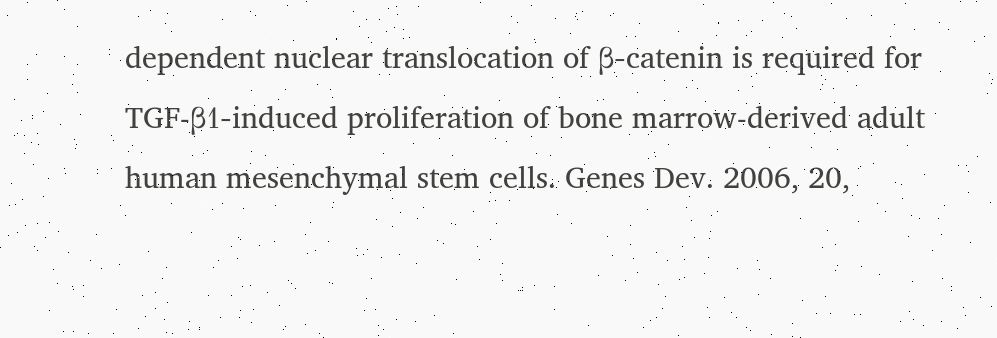dependent nuclear translocation of β-catenin is required for TGF-β1-induced proliferation of bone marrow-derived adult human mesenchymal stem cells. Genes Dev. 2006, 20,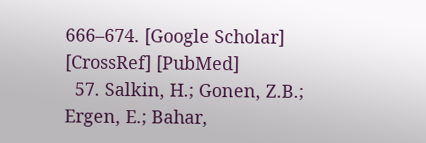666–674. [Google Scholar] [CrossRef] [PubMed]
  57. Salkin, H.; Gonen, Z.B.; Ergen, E.; Bahar,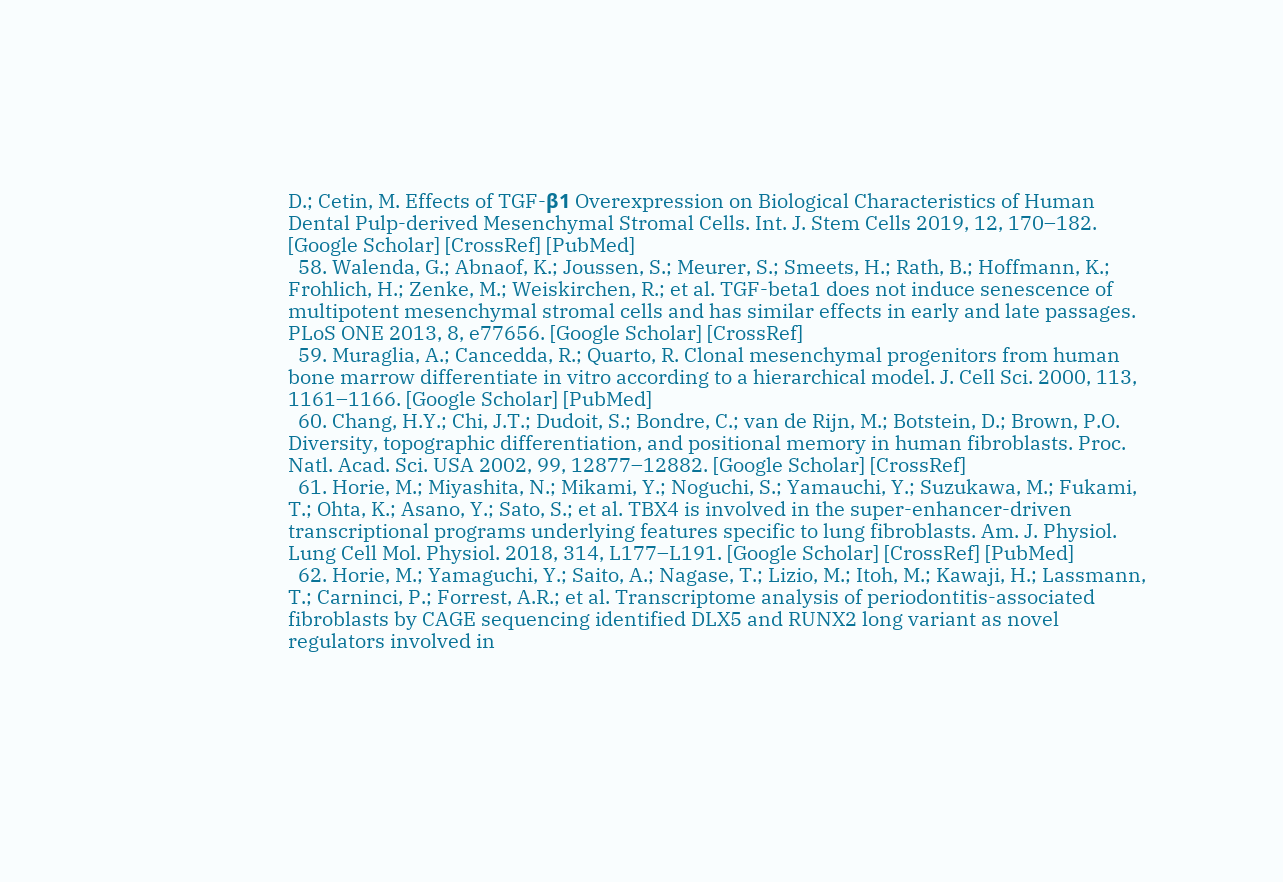D.; Cetin, M. Effects of TGF-β1 Overexpression on Biological Characteristics of Human Dental Pulp-derived Mesenchymal Stromal Cells. Int. J. Stem Cells 2019, 12, 170–182. [Google Scholar] [CrossRef] [PubMed]
  58. Walenda, G.; Abnaof, K.; Joussen, S.; Meurer, S.; Smeets, H.; Rath, B.; Hoffmann, K.; Frohlich, H.; Zenke, M.; Weiskirchen, R.; et al. TGF-beta1 does not induce senescence of multipotent mesenchymal stromal cells and has similar effects in early and late passages. PLoS ONE 2013, 8, e77656. [Google Scholar] [CrossRef]
  59. Muraglia, A.; Cancedda, R.; Quarto, R. Clonal mesenchymal progenitors from human bone marrow differentiate in vitro according to a hierarchical model. J. Cell Sci. 2000, 113, 1161–1166. [Google Scholar] [PubMed]
  60. Chang, H.Y.; Chi, J.T.; Dudoit, S.; Bondre, C.; van de Rijn, M.; Botstein, D.; Brown, P.O. Diversity, topographic differentiation, and positional memory in human fibroblasts. Proc. Natl. Acad. Sci. USA 2002, 99, 12877–12882. [Google Scholar] [CrossRef]
  61. Horie, M.; Miyashita, N.; Mikami, Y.; Noguchi, S.; Yamauchi, Y.; Suzukawa, M.; Fukami, T.; Ohta, K.; Asano, Y.; Sato, S.; et al. TBX4 is involved in the super-enhancer-driven transcriptional programs underlying features specific to lung fibroblasts. Am. J. Physiol. Lung Cell Mol. Physiol. 2018, 314, L177–L191. [Google Scholar] [CrossRef] [PubMed]
  62. Horie, M.; Yamaguchi, Y.; Saito, A.; Nagase, T.; Lizio, M.; Itoh, M.; Kawaji, H.; Lassmann, T.; Carninci, P.; Forrest, A.R.; et al. Transcriptome analysis of periodontitis-associated fibroblasts by CAGE sequencing identified DLX5 and RUNX2 long variant as novel regulators involved in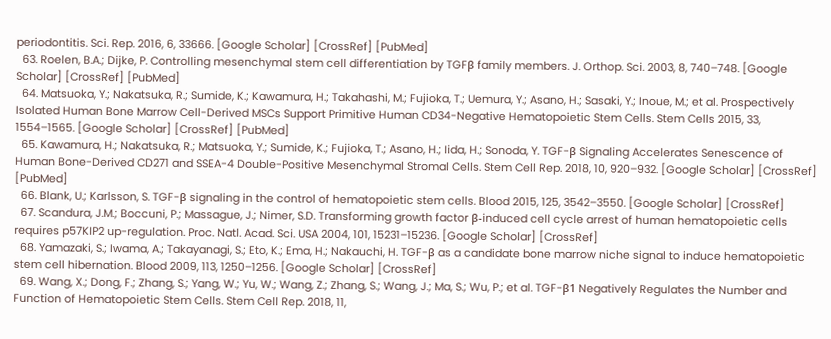periodontitis. Sci. Rep. 2016, 6, 33666. [Google Scholar] [CrossRef] [PubMed]
  63. Roelen, B.A.; Dijke, P. Controlling mesenchymal stem cell differentiation by TGFβ family members. J. Orthop. Sci. 2003, 8, 740–748. [Google Scholar] [CrossRef] [PubMed]
  64. Matsuoka, Y.; Nakatsuka, R.; Sumide, K.; Kawamura, H.; Takahashi, M.; Fujioka, T.; Uemura, Y.; Asano, H.; Sasaki, Y.; Inoue, M.; et al. Prospectively Isolated Human Bone Marrow Cell-Derived MSCs Support Primitive Human CD34-Negative Hematopoietic Stem Cells. Stem Cells 2015, 33, 1554–1565. [Google Scholar] [CrossRef] [PubMed]
  65. Kawamura, H.; Nakatsuka, R.; Matsuoka, Y.; Sumide, K.; Fujioka, T.; Asano, H.; Iida, H.; Sonoda, Y. TGF-β Signaling Accelerates Senescence of Human Bone-Derived CD271 and SSEA-4 Double-Positive Mesenchymal Stromal Cells. Stem Cell Rep. 2018, 10, 920–932. [Google Scholar] [CrossRef] [PubMed]
  66. Blank, U.; Karlsson, S. TGF-β signaling in the control of hematopoietic stem cells. Blood 2015, 125, 3542–3550. [Google Scholar] [CrossRef]
  67. Scandura, J.M.; Boccuni, P.; Massague, J.; Nimer, S.D. Transforming growth factor β-induced cell cycle arrest of human hematopoietic cells requires p57KIP2 up-regulation. Proc. Natl. Acad. Sci. USA 2004, 101, 15231–15236. [Google Scholar] [CrossRef]
  68. Yamazaki, S.; Iwama, A.; Takayanagi, S.; Eto, K.; Ema, H.; Nakauchi, H. TGF-β as a candidate bone marrow niche signal to induce hematopoietic stem cell hibernation. Blood 2009, 113, 1250–1256. [Google Scholar] [CrossRef]
  69. Wang, X.; Dong, F.; Zhang, S.; Yang, W.; Yu, W.; Wang, Z.; Zhang, S.; Wang, J.; Ma, S.; Wu, P.; et al. TGF-β1 Negatively Regulates the Number and Function of Hematopoietic Stem Cells. Stem Cell Rep. 2018, 11,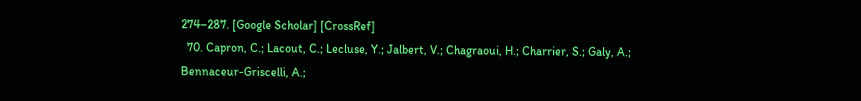274–287. [Google Scholar] [CrossRef]
  70. Capron, C.; Lacout, C.; Lecluse, Y.; Jalbert, V.; Chagraoui, H.; Charrier, S.; Galy, A.; Bennaceur-Griscelli, A.;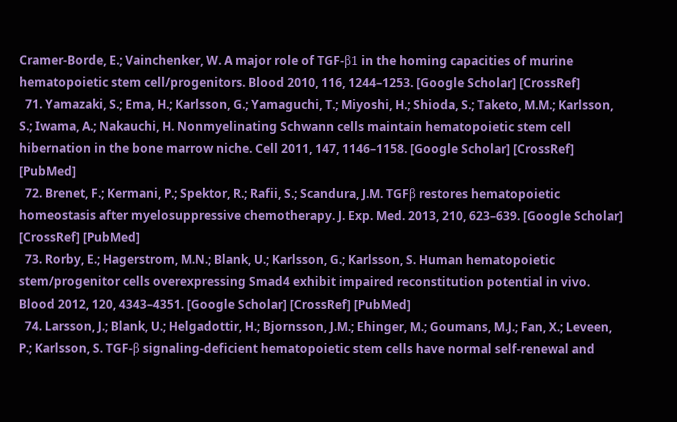Cramer-Borde, E.; Vainchenker, W. A major role of TGF-β1 in the homing capacities of murine hematopoietic stem cell/progenitors. Blood 2010, 116, 1244–1253. [Google Scholar] [CrossRef]
  71. Yamazaki, S.; Ema, H.; Karlsson, G.; Yamaguchi, T.; Miyoshi, H.; Shioda, S.; Taketo, M.M.; Karlsson, S.; Iwama, A.; Nakauchi, H. Nonmyelinating Schwann cells maintain hematopoietic stem cell hibernation in the bone marrow niche. Cell 2011, 147, 1146–1158. [Google Scholar] [CrossRef] [PubMed]
  72. Brenet, F.; Kermani, P.; Spektor, R.; Rafii, S.; Scandura, J.M. TGFβ restores hematopoietic homeostasis after myelosuppressive chemotherapy. J. Exp. Med. 2013, 210, 623–639. [Google Scholar] [CrossRef] [PubMed]
  73. Rorby, E.; Hagerstrom, M.N.; Blank, U.; Karlsson, G.; Karlsson, S. Human hematopoietic stem/progenitor cells overexpressing Smad4 exhibit impaired reconstitution potential in vivo. Blood 2012, 120, 4343–4351. [Google Scholar] [CrossRef] [PubMed]
  74. Larsson, J.; Blank, U.; Helgadottir, H.; Bjornsson, J.M.; Ehinger, M.; Goumans, M.J.; Fan, X.; Leveen, P.; Karlsson, S. TGF-β signaling-deficient hematopoietic stem cells have normal self-renewal and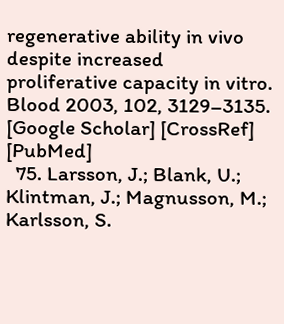regenerative ability in vivo despite increased proliferative capacity in vitro. Blood 2003, 102, 3129–3135. [Google Scholar] [CrossRef] [PubMed]
  75. Larsson, J.; Blank, U.; Klintman, J.; Magnusson, M.; Karlsson, S.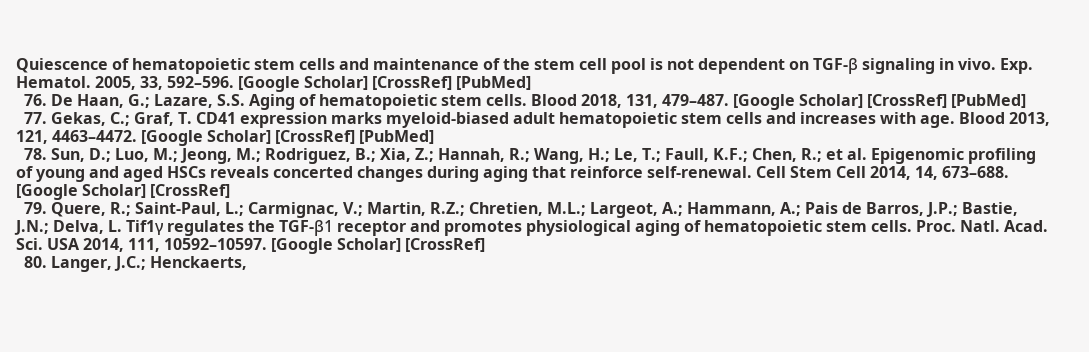Quiescence of hematopoietic stem cells and maintenance of the stem cell pool is not dependent on TGF-β signaling in vivo. Exp. Hematol. 2005, 33, 592–596. [Google Scholar] [CrossRef] [PubMed]
  76. De Haan, G.; Lazare, S.S. Aging of hematopoietic stem cells. Blood 2018, 131, 479–487. [Google Scholar] [CrossRef] [PubMed]
  77. Gekas, C.; Graf, T. CD41 expression marks myeloid-biased adult hematopoietic stem cells and increases with age. Blood 2013, 121, 4463–4472. [Google Scholar] [CrossRef] [PubMed]
  78. Sun, D.; Luo, M.; Jeong, M.; Rodriguez, B.; Xia, Z.; Hannah, R.; Wang, H.; Le, T.; Faull, K.F.; Chen, R.; et al. Epigenomic profiling of young and aged HSCs reveals concerted changes during aging that reinforce self-renewal. Cell Stem Cell 2014, 14, 673–688. [Google Scholar] [CrossRef]
  79. Quere, R.; Saint-Paul, L.; Carmignac, V.; Martin, R.Z.; Chretien, M.L.; Largeot, A.; Hammann, A.; Pais de Barros, J.P.; Bastie, J.N.; Delva, L. Tif1γ regulates the TGF-β1 receptor and promotes physiological aging of hematopoietic stem cells. Proc. Natl. Acad. Sci. USA 2014, 111, 10592–10597. [Google Scholar] [CrossRef]
  80. Langer, J.C.; Henckaerts,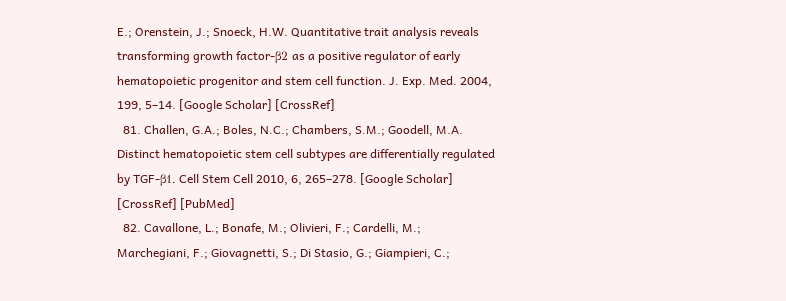E.; Orenstein, J.; Snoeck, H.W. Quantitative trait analysis reveals transforming growth factor-β2 as a positive regulator of early hematopoietic progenitor and stem cell function. J. Exp. Med. 2004, 199, 5–14. [Google Scholar] [CrossRef]
  81. Challen, G.A.; Boles, N.C.; Chambers, S.M.; Goodell, M.A. Distinct hematopoietic stem cell subtypes are differentially regulated by TGF-β1. Cell Stem Cell 2010, 6, 265–278. [Google Scholar] [CrossRef] [PubMed]
  82. Cavallone, L.; Bonafe, M.; Olivieri, F.; Cardelli, M.; Marchegiani, F.; Giovagnetti, S.; Di Stasio, G.; Giampieri, C.;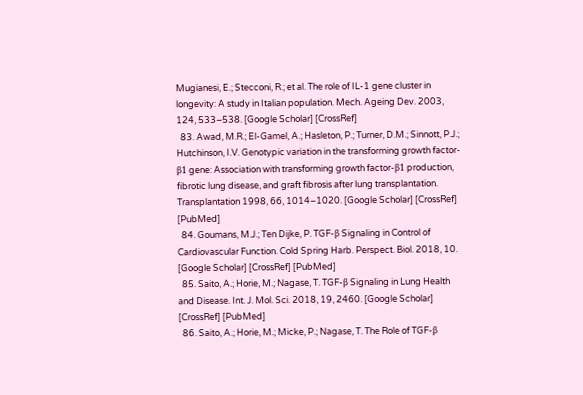Mugianesi, E.; Stecconi, R.; et al. The role of IL-1 gene cluster in longevity: A study in Italian population. Mech. Ageing Dev. 2003, 124, 533–538. [Google Scholar] [CrossRef]
  83. Awad, M.R.; El-Gamel, A.; Hasleton, P.; Turner, D.M.; Sinnott, P.J.; Hutchinson, I.V. Genotypic variation in the transforming growth factor-β1 gene: Association with transforming growth factor-β1 production, fibrotic lung disease, and graft fibrosis after lung transplantation. Transplantation 1998, 66, 1014–1020. [Google Scholar] [CrossRef] [PubMed]
  84. Goumans, M.J.; Ten Dijke, P. TGF-β Signaling in Control of Cardiovascular Function. Cold Spring Harb. Perspect. Biol. 2018, 10. [Google Scholar] [CrossRef] [PubMed]
  85. Saito, A.; Horie, M.; Nagase, T. TGF-β Signaling in Lung Health and Disease. Int. J. Mol. Sci. 2018, 19, 2460. [Google Scholar] [CrossRef] [PubMed]
  86. Saito, A.; Horie, M.; Micke, P.; Nagase, T. The Role of TGF-β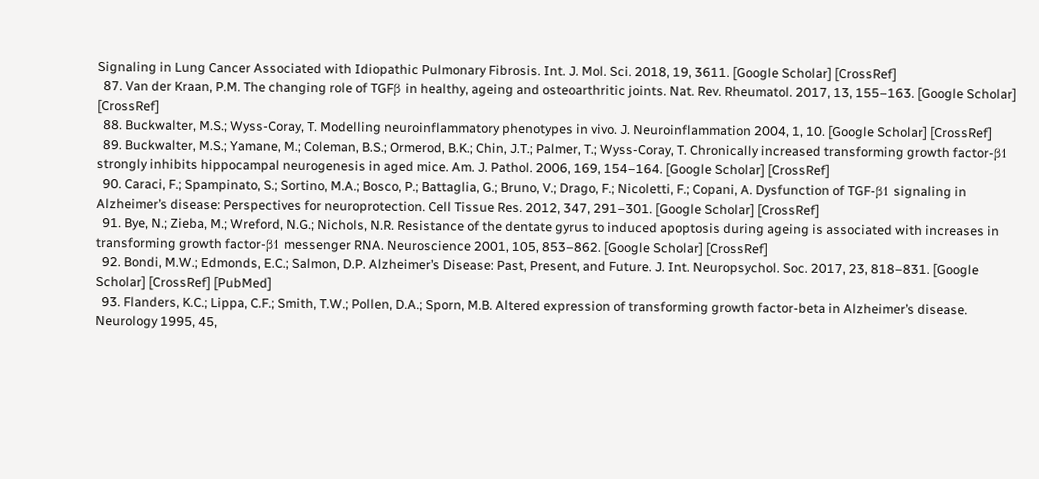Signaling in Lung Cancer Associated with Idiopathic Pulmonary Fibrosis. Int. J. Mol. Sci. 2018, 19, 3611. [Google Scholar] [CrossRef]
  87. Van der Kraan, P.M. The changing role of TGFβ in healthy, ageing and osteoarthritic joints. Nat. Rev. Rheumatol. 2017, 13, 155–163. [Google Scholar] [CrossRef]
  88. Buckwalter, M.S.; Wyss-Coray, T. Modelling neuroinflammatory phenotypes in vivo. J. Neuroinflammation 2004, 1, 10. [Google Scholar] [CrossRef]
  89. Buckwalter, M.S.; Yamane, M.; Coleman, B.S.; Ormerod, B.K.; Chin, J.T.; Palmer, T.; Wyss-Coray, T. Chronically increased transforming growth factor-β1 strongly inhibits hippocampal neurogenesis in aged mice. Am. J. Pathol. 2006, 169, 154–164. [Google Scholar] [CrossRef]
  90. Caraci, F.; Spampinato, S.; Sortino, M.A.; Bosco, P.; Battaglia, G.; Bruno, V.; Drago, F.; Nicoletti, F.; Copani, A. Dysfunction of TGF-β1 signaling in Alzheimer’s disease: Perspectives for neuroprotection. Cell Tissue Res. 2012, 347, 291–301. [Google Scholar] [CrossRef]
  91. Bye, N.; Zieba, M.; Wreford, N.G.; Nichols, N.R. Resistance of the dentate gyrus to induced apoptosis during ageing is associated with increases in transforming growth factor-β1 messenger RNA. Neuroscience 2001, 105, 853–862. [Google Scholar] [CrossRef]
  92. Bondi, M.W.; Edmonds, E.C.; Salmon, D.P. Alzheimer’s Disease: Past, Present, and Future. J. Int. Neuropsychol. Soc. 2017, 23, 818–831. [Google Scholar] [CrossRef] [PubMed]
  93. Flanders, K.C.; Lippa, C.F.; Smith, T.W.; Pollen, D.A.; Sporn, M.B. Altered expression of transforming growth factor-beta in Alzheimer’s disease. Neurology 1995, 45,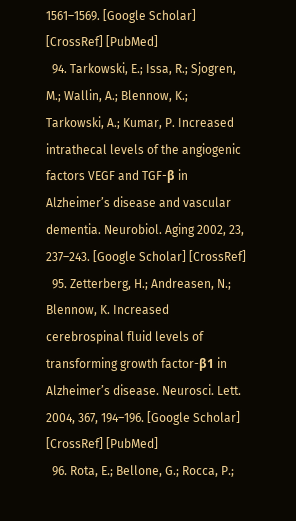1561–1569. [Google Scholar] [CrossRef] [PubMed]
  94. Tarkowski, E.; Issa, R.; Sjogren, M.; Wallin, A.; Blennow, K.; Tarkowski, A.; Kumar, P. Increased intrathecal levels of the angiogenic factors VEGF and TGF-β in Alzheimer’s disease and vascular dementia. Neurobiol. Aging 2002, 23, 237–243. [Google Scholar] [CrossRef]
  95. Zetterberg, H.; Andreasen, N.; Blennow, K. Increased cerebrospinal fluid levels of transforming growth factor-β1 in Alzheimer’s disease. Neurosci. Lett. 2004, 367, 194–196. [Google Scholar] [CrossRef] [PubMed]
  96. Rota, E.; Bellone, G.; Rocca, P.;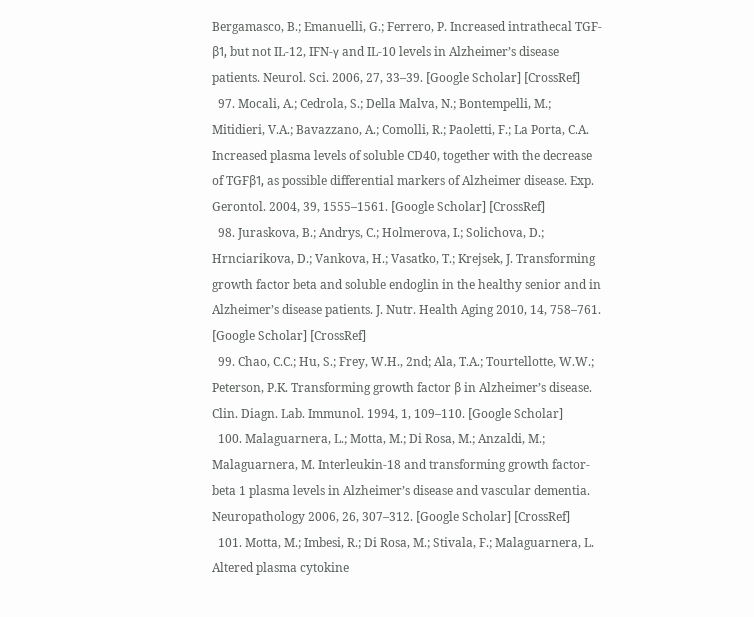Bergamasco, B.; Emanuelli, G.; Ferrero, P. Increased intrathecal TGF-β1, but not IL-12, IFN-γ and IL-10 levels in Alzheimer’s disease patients. Neurol. Sci. 2006, 27, 33–39. [Google Scholar] [CrossRef]
  97. Mocali, A.; Cedrola, S.; Della Malva, N.; Bontempelli, M.; Mitidieri, V.A.; Bavazzano, A.; Comolli, R.; Paoletti, F.; La Porta, C.A. Increased plasma levels of soluble CD40, together with the decrease of TGFβ1, as possible differential markers of Alzheimer disease. Exp. Gerontol. 2004, 39, 1555–1561. [Google Scholar] [CrossRef]
  98. Juraskova, B.; Andrys, C.; Holmerova, I.; Solichova, D.; Hrnciarikova, D.; Vankova, H.; Vasatko, T.; Krejsek, J. Transforming growth factor beta and soluble endoglin in the healthy senior and in Alzheimer’s disease patients. J. Nutr. Health Aging 2010, 14, 758–761. [Google Scholar] [CrossRef]
  99. Chao, C.C.; Hu, S.; Frey, W.H., 2nd; Ala, T.A.; Tourtellotte, W.W.; Peterson, P.K. Transforming growth factor β in Alzheimer’s disease. Clin. Diagn. Lab. Immunol. 1994, 1, 109–110. [Google Scholar]
  100. Malaguarnera, L.; Motta, M.; Di Rosa, M.; Anzaldi, M.; Malaguarnera, M. Interleukin-18 and transforming growth factor-beta 1 plasma levels in Alzheimer’s disease and vascular dementia. Neuropathology 2006, 26, 307–312. [Google Scholar] [CrossRef]
  101. Motta, M.; Imbesi, R.; Di Rosa, M.; Stivala, F.; Malaguarnera, L. Altered plasma cytokine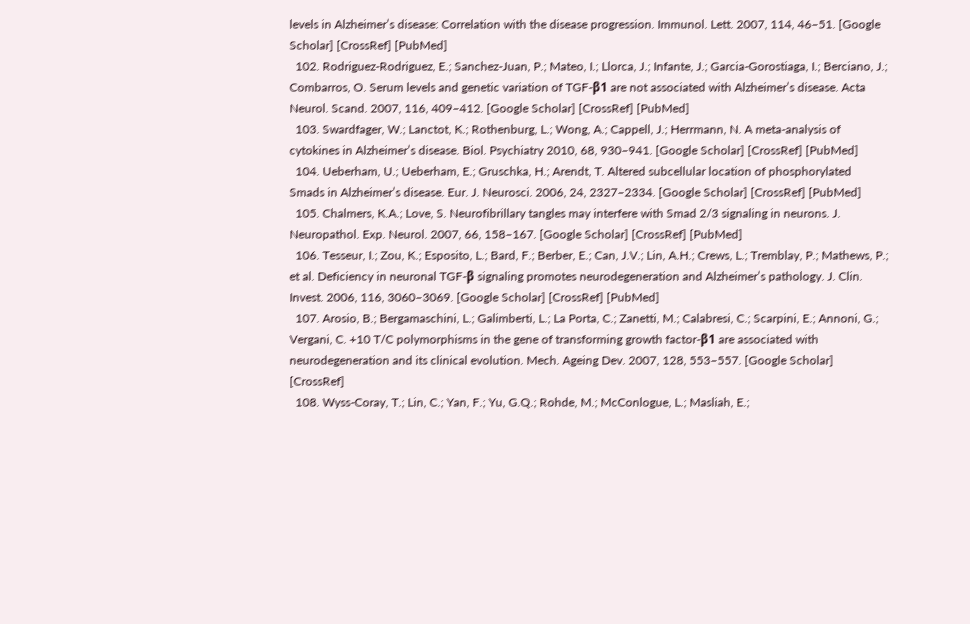levels in Alzheimer’s disease: Correlation with the disease progression. Immunol. Lett. 2007, 114, 46–51. [Google Scholar] [CrossRef] [PubMed]
  102. Rodriguez-Rodriguez, E.; Sanchez-Juan, P.; Mateo, I.; Llorca, J.; Infante, J.; Garcia-Gorostiaga, I.; Berciano, J.; Combarros, O. Serum levels and genetic variation of TGF-β1 are not associated with Alzheimer’s disease. Acta Neurol. Scand. 2007, 116, 409–412. [Google Scholar] [CrossRef] [PubMed]
  103. Swardfager, W.; Lanctot, K.; Rothenburg, L.; Wong, A.; Cappell, J.; Herrmann, N. A meta-analysis of cytokines in Alzheimer’s disease. Biol. Psychiatry 2010, 68, 930–941. [Google Scholar] [CrossRef] [PubMed]
  104. Ueberham, U.; Ueberham, E.; Gruschka, H.; Arendt, T. Altered subcellular location of phosphorylated Smads in Alzheimer’s disease. Eur. J. Neurosci. 2006, 24, 2327–2334. [Google Scholar] [CrossRef] [PubMed]
  105. Chalmers, K.A.; Love, S. Neurofibrillary tangles may interfere with Smad 2/3 signaling in neurons. J. Neuropathol. Exp. Neurol. 2007, 66, 158–167. [Google Scholar] [CrossRef] [PubMed]
  106. Tesseur, I.; Zou, K.; Esposito, L.; Bard, F.; Berber, E.; Can, J.V.; Lin, A.H.; Crews, L.; Tremblay, P.; Mathews, P.; et al. Deficiency in neuronal TGF-β signaling promotes neurodegeneration and Alzheimer’s pathology. J. Clin. Invest. 2006, 116, 3060–3069. [Google Scholar] [CrossRef] [PubMed]
  107. Arosio, B.; Bergamaschini, L.; Galimberti, L.; La Porta, C.; Zanetti, M.; Calabresi, C.; Scarpini, E.; Annoni, G.; Vergani, C. +10 T/C polymorphisms in the gene of transforming growth factor-β1 are associated with neurodegeneration and its clinical evolution. Mech. Ageing Dev. 2007, 128, 553–557. [Google Scholar] [CrossRef]
  108. Wyss-Coray, T.; Lin, C.; Yan, F.; Yu, G.Q.; Rohde, M.; McConlogue, L.; Masliah, E.;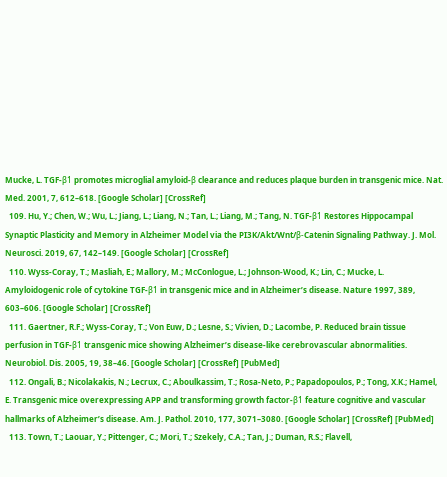Mucke, L. TGF-β1 promotes microglial amyloid-β clearance and reduces plaque burden in transgenic mice. Nat. Med. 2001, 7, 612–618. [Google Scholar] [CrossRef]
  109. Hu, Y.; Chen, W.; Wu, L.; Jiang, L.; Liang, N.; Tan, L.; Liang, M.; Tang, N. TGF-β1 Restores Hippocampal Synaptic Plasticity and Memory in Alzheimer Model via the PI3K/Akt/Wnt/β-Catenin Signaling Pathway. J. Mol. Neurosci. 2019, 67, 142–149. [Google Scholar] [CrossRef]
  110. Wyss-Coray, T.; Masliah, E.; Mallory, M.; McConlogue, L.; Johnson-Wood, K.; Lin, C.; Mucke, L. Amyloidogenic role of cytokine TGF-β1 in transgenic mice and in Alzheimer’s disease. Nature 1997, 389, 603–606. [Google Scholar] [CrossRef]
  111. Gaertner, R.F.; Wyss-Coray, T.; Von Euw, D.; Lesne, S.; Vivien, D.; Lacombe, P. Reduced brain tissue perfusion in TGF-β1 transgenic mice showing Alzheimer’s disease-like cerebrovascular abnormalities. Neurobiol. Dis. 2005, 19, 38–46. [Google Scholar] [CrossRef] [PubMed]
  112. Ongali, B.; Nicolakakis, N.; Lecrux, C.; Aboulkassim, T.; Rosa-Neto, P.; Papadopoulos, P.; Tong, X.K.; Hamel, E. Transgenic mice overexpressing APP and transforming growth factor-β1 feature cognitive and vascular hallmarks of Alzheimer’s disease. Am. J. Pathol. 2010, 177, 3071–3080. [Google Scholar] [CrossRef] [PubMed]
  113. Town, T.; Laouar, Y.; Pittenger, C.; Mori, T.; Szekely, C.A.; Tan, J.; Duman, R.S.; Flavell,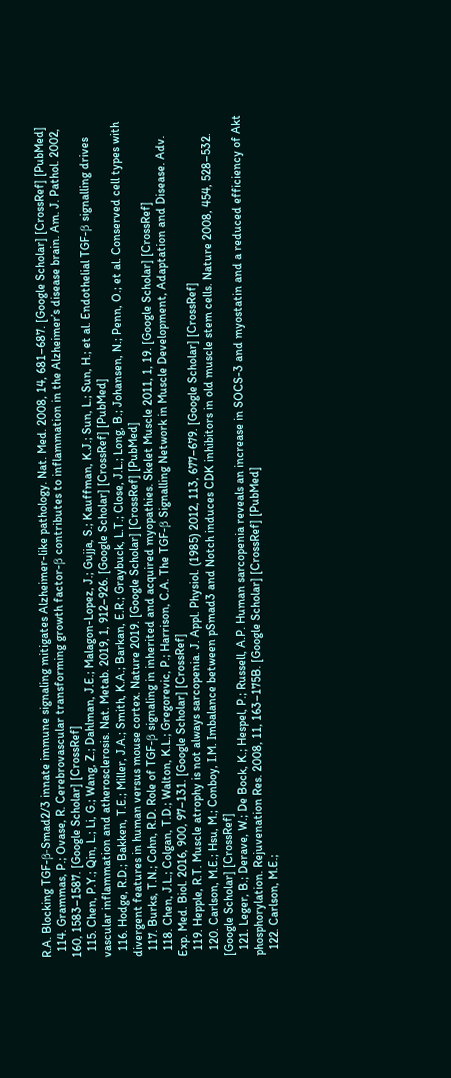R.A. Blocking TGF-β-Smad2/3 innate immune signaling mitigates Alzheimer-like pathology. Nat. Med. 2008, 14, 681–687. [Google Scholar] [CrossRef] [PubMed]
  114. Grammas, P.; Ovase, R. Cerebrovascular transforming growth factor-β contributes to inflammation in the Alzheimer’s disease brain. Am. J. Pathol. 2002, 160, 1583–1587. [Google Scholar] [CrossRef]
  115. Chen, P.Y.; Qin, L.; Li, G.; Wang, Z.; Dahlman, J.E.; Malagon-Lopez, J.; Gujja, S.; Kauffman, K.J.; Sun, L.; Sun, H.; et al. Endothelial TGF-β signalling drives vascular inflammation and atherosclerosis. Nat. Metab. 2019, 1, 912–926. [Google Scholar] [CrossRef] [PubMed]
  116. Hodge, R.D.; Bakken, T.E.; Miller, J.A.; Smith, K.A.; Barkan, E.R.; Graybuck, L.T.; Close, J.L.; Long, B.; Johansen, N.; Penn, O.; et al. Conserved cell types with divergent features in human versus mouse cortex. Nature 2019. [Google Scholar] [CrossRef] [PubMed]
  117. Burks, T.N.; Cohn, R.D. Role of TGF-β signaling in inherited and acquired myopathies. Skelet Muscle 2011, 1, 19. [Google Scholar] [CrossRef]
  118. Chen, J.L.; Colgan, T.D.; Walton, K.L.; Gregorevic, P.; Harrison, C.A. The TGF-β Signalling Network in Muscle Development, Adaptation and Disease. Adv. Exp. Med. Biol. 2016, 900, 97–131. [Google Scholar] [CrossRef]
  119. Hepple, R.T. Muscle atrophy is not always sarcopenia. J. Appl. Physiol. (1985) 2012, 113, 677–679. [Google Scholar] [CrossRef]
  120. Carlson, M.E.; Hsu, M.; Conboy, I.M. Imbalance between pSmad3 and Notch induces CDK inhibitors in old muscle stem cells. Nature 2008, 454, 528–532. [Google Scholar] [CrossRef]
  121. Leger, B.; Derave, W.; De Bock, K.; Hespel, P.; Russell, A.P. Human sarcopenia reveals an increase in SOCS-3 and myostatin and a reduced efficiency of Akt phosphorylation. Rejuvenation Res. 2008, 11, 163–175B. [Google Scholar] [CrossRef] [PubMed]
  122. Carlson, M.E.;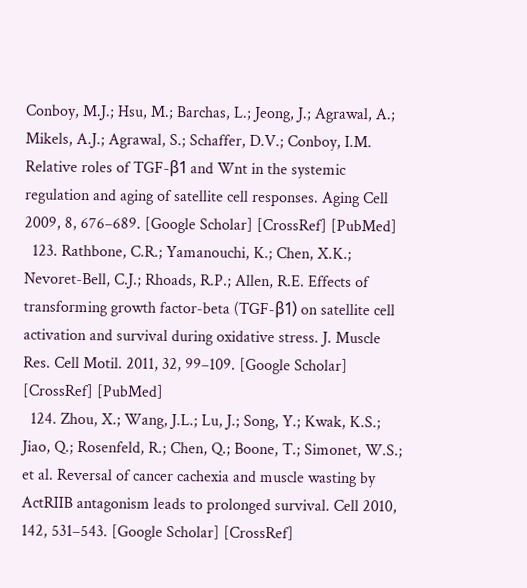Conboy, M.J.; Hsu, M.; Barchas, L.; Jeong, J.; Agrawal, A.; Mikels, A.J.; Agrawal, S.; Schaffer, D.V.; Conboy, I.M. Relative roles of TGF-β1 and Wnt in the systemic regulation and aging of satellite cell responses. Aging Cell 2009, 8, 676–689. [Google Scholar] [CrossRef] [PubMed]
  123. Rathbone, C.R.; Yamanouchi, K.; Chen, X.K.; Nevoret-Bell, C.J.; Rhoads, R.P.; Allen, R.E. Effects of transforming growth factor-beta (TGF-β1) on satellite cell activation and survival during oxidative stress. J. Muscle Res. Cell Motil. 2011, 32, 99–109. [Google Scholar] [CrossRef] [PubMed]
  124. Zhou, X.; Wang, J.L.; Lu, J.; Song, Y.; Kwak, K.S.; Jiao, Q.; Rosenfeld, R.; Chen, Q.; Boone, T.; Simonet, W.S.; et al. Reversal of cancer cachexia and muscle wasting by ActRIIB antagonism leads to prolonged survival. Cell 2010, 142, 531–543. [Google Scholar] [CrossRef]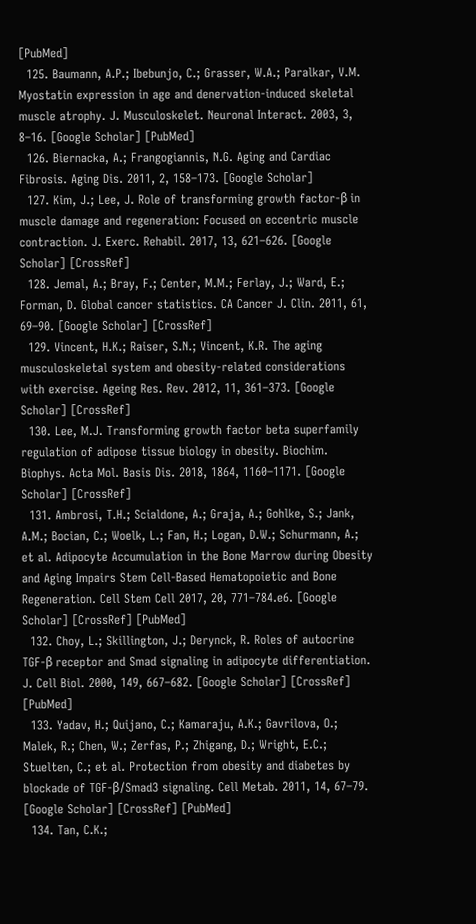[PubMed]
  125. Baumann, A.P.; Ibebunjo, C.; Grasser, W.A.; Paralkar, V.M. Myostatin expression in age and denervation-induced skeletal muscle atrophy. J. Musculoskelet. Neuronal Interact. 2003, 3, 8–16. [Google Scholar] [PubMed]
  126. Biernacka, A.; Frangogiannis, N.G. Aging and Cardiac Fibrosis. Aging Dis. 2011, 2, 158–173. [Google Scholar]
  127. Kim, J.; Lee, J. Role of transforming growth factor-β in muscle damage and regeneration: Focused on eccentric muscle contraction. J. Exerc. Rehabil. 2017, 13, 621–626. [Google Scholar] [CrossRef]
  128. Jemal, A.; Bray, F.; Center, M.M.; Ferlay, J.; Ward, E.; Forman, D. Global cancer statistics. CA Cancer J. Clin. 2011, 61, 69–90. [Google Scholar] [CrossRef]
  129. Vincent, H.K.; Raiser, S.N.; Vincent, K.R. The aging musculoskeletal system and obesity-related considerations with exercise. Ageing Res. Rev. 2012, 11, 361–373. [Google Scholar] [CrossRef]
  130. Lee, M.J. Transforming growth factor beta superfamily regulation of adipose tissue biology in obesity. Biochim. Biophys. Acta Mol. Basis Dis. 2018, 1864, 1160–1171. [Google Scholar] [CrossRef]
  131. Ambrosi, T.H.; Scialdone, A.; Graja, A.; Gohlke, S.; Jank, A.M.; Bocian, C.; Woelk, L.; Fan, H.; Logan, D.W.; Schurmann, A.; et al. Adipocyte Accumulation in the Bone Marrow during Obesity and Aging Impairs Stem Cell-Based Hematopoietic and Bone Regeneration. Cell Stem Cell 2017, 20, 771–784.e6. [Google Scholar] [CrossRef] [PubMed]
  132. Choy, L.; Skillington, J.; Derynck, R. Roles of autocrine TGF-β receptor and Smad signaling in adipocyte differentiation. J. Cell Biol. 2000, 149, 667–682. [Google Scholar] [CrossRef] [PubMed]
  133. Yadav, H.; Quijano, C.; Kamaraju, A.K.; Gavrilova, O.; Malek, R.; Chen, W.; Zerfas, P.; Zhigang, D.; Wright, E.C.; Stuelten, C.; et al. Protection from obesity and diabetes by blockade of TGF-β/Smad3 signaling. Cell Metab. 2011, 14, 67–79. [Google Scholar] [CrossRef] [PubMed]
  134. Tan, C.K.;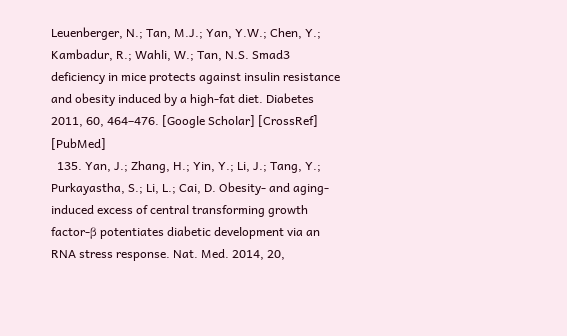Leuenberger, N.; Tan, M.J.; Yan, Y.W.; Chen, Y.; Kambadur, R.; Wahli, W.; Tan, N.S. Smad3 deficiency in mice protects against insulin resistance and obesity induced by a high-fat diet. Diabetes 2011, 60, 464–476. [Google Scholar] [CrossRef] [PubMed]
  135. Yan, J.; Zhang, H.; Yin, Y.; Li, J.; Tang, Y.; Purkayastha, S.; Li, L.; Cai, D. Obesity- and aging-induced excess of central transforming growth factor-β potentiates diabetic development via an RNA stress response. Nat. Med. 2014, 20,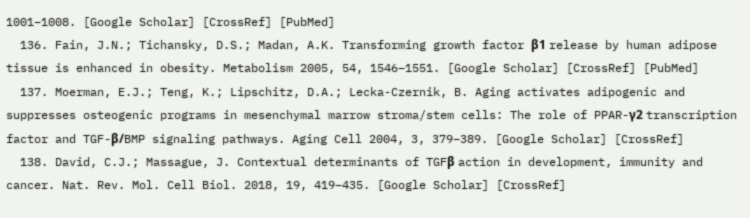1001–1008. [Google Scholar] [CrossRef] [PubMed]
  136. Fain, J.N.; Tichansky, D.S.; Madan, A.K. Transforming growth factor β1 release by human adipose tissue is enhanced in obesity. Metabolism 2005, 54, 1546–1551. [Google Scholar] [CrossRef] [PubMed]
  137. Moerman, E.J.; Teng, K.; Lipschitz, D.A.; Lecka-Czernik, B. Aging activates adipogenic and suppresses osteogenic programs in mesenchymal marrow stroma/stem cells: The role of PPAR-γ2 transcription factor and TGF-β/BMP signaling pathways. Aging Cell 2004, 3, 379–389. [Google Scholar] [CrossRef]
  138. David, C.J.; Massague, J. Contextual determinants of TGFβ action in development, immunity and cancer. Nat. Rev. Mol. Cell Biol. 2018, 19, 419–435. [Google Scholar] [CrossRef]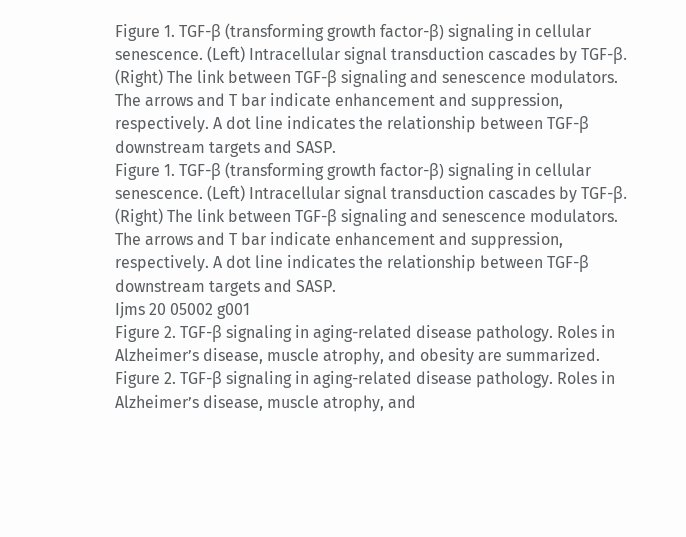Figure 1. TGF-β (transforming growth factor-β) signaling in cellular senescence. (Left) Intracellular signal transduction cascades by TGF-β. (Right) The link between TGF-β signaling and senescence modulators. The arrows and T bar indicate enhancement and suppression, respectively. A dot line indicates the relationship between TGF-β downstream targets and SASP.
Figure 1. TGF-β (transforming growth factor-β) signaling in cellular senescence. (Left) Intracellular signal transduction cascades by TGF-β. (Right) The link between TGF-β signaling and senescence modulators. The arrows and T bar indicate enhancement and suppression, respectively. A dot line indicates the relationship between TGF-β downstream targets and SASP.
Ijms 20 05002 g001
Figure 2. TGF-β signaling in aging-related disease pathology. Roles in Alzheimer’s disease, muscle atrophy, and obesity are summarized.
Figure 2. TGF-β signaling in aging-related disease pathology. Roles in Alzheimer’s disease, muscle atrophy, and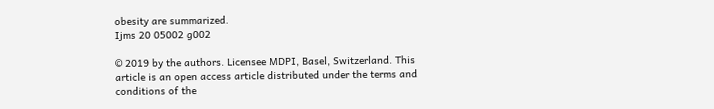obesity are summarized.
Ijms 20 05002 g002

© 2019 by the authors. Licensee MDPI, Basel, Switzerland. This article is an open access article distributed under the terms and conditions of the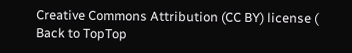Creative Commons Attribution (CC BY) license (
Back to TopTop